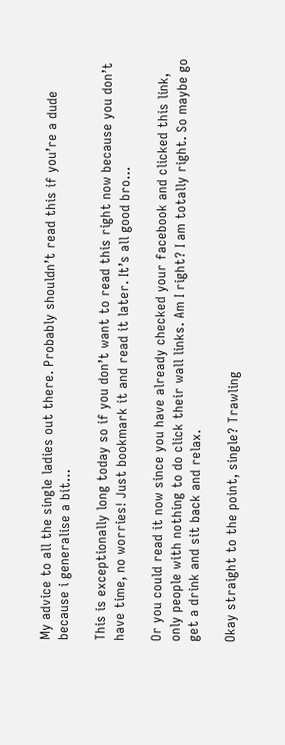My advice to all the single ladies out there. Probably shouldn’t read this if you’re a dude because i generalise a bit…

This is exceptionally long today so if you don’t want to read this right now because you don’t have time, no worries! Just bookmark it and read it later. It’s all good bro…

Or you could read it now since you have already checked your facebook and clicked this link, only people with nothing to do click their wall links. Am I right? I am totally right. So maybe go get a drink and sit back and relax.

Okay straight to the point, single? Trawling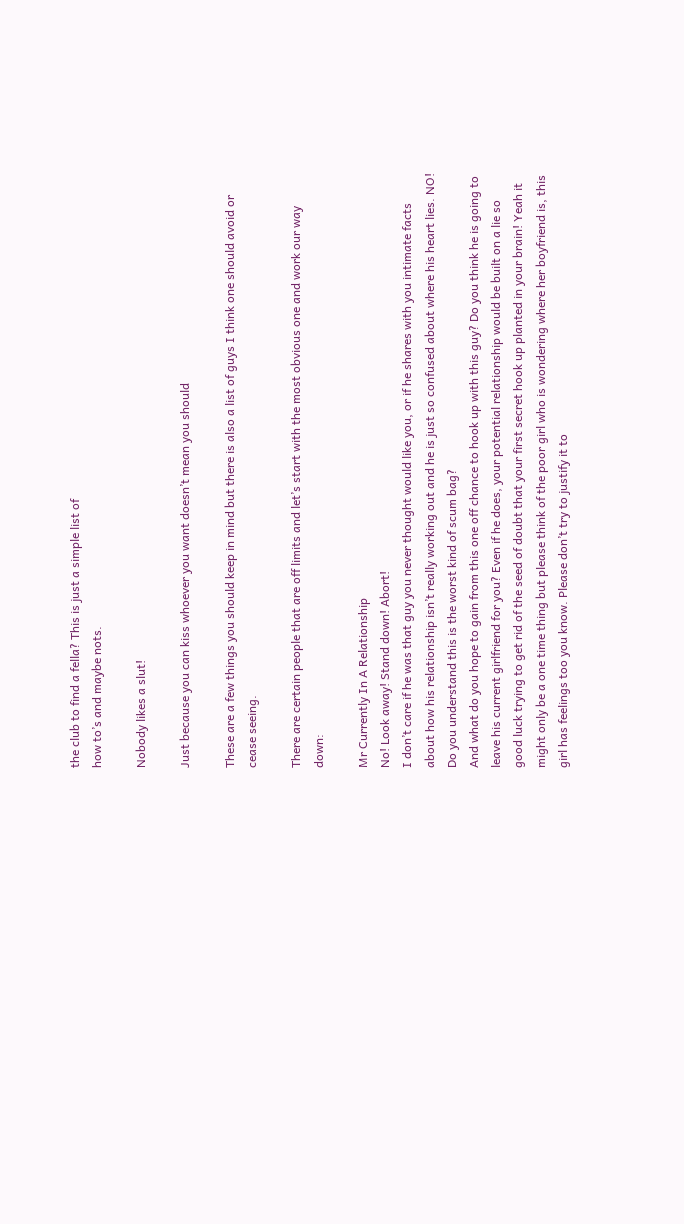the club to find a fella? This is just a simple list of
how to’s and maybe nots.

Nobody likes a slut!

Just because you can kiss whoever you want doesn’t mean you should

These are a few things you should keep in mind but there is also a list of guys I think one should avoid or cease seeing.

There are certain people that are off limits and let’s start with the most obvious one and work our way down:

Mr Currently In A Relationship
No! Look away! Stand down! Abort!
I don’t care if he was that guy you never thought would like you, or if he shares with you intimate facts about how his relationship isn’t really working out and he is just so confused about where his heart lies. NO! Do you understand this is the worst kind of scum bag?
And what do you hope to gain from this one off chance to hook up with this guy? Do you think he is going to leave his current girlfriend for you? Even if he does, your potential relationship would be built on a lie so good luck trying to get rid of the seed of doubt that your first secret hook up planted in your brain! Yeah it might only be a one time thing but please think of the poor girl who is wondering where her boyfriend is, this girl has feelings too you know. Please don’t try to justify it to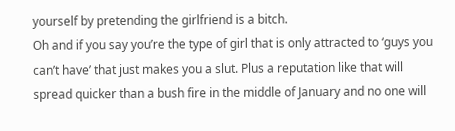yourself by pretending the girlfriend is a bitch.
Oh and if you say you’re the type of girl that is only attracted to ‘guys you can’t have’ that just makes you a slut. Plus a reputation like that will spread quicker than a bush fire in the middle of January and no one will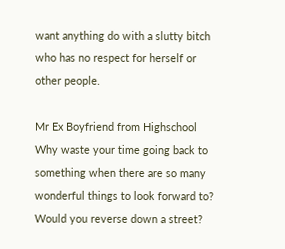want anything do with a slutty bitch who has no respect for herself or other people.

Mr Ex Boyfriend from Highschool
Why waste your time going back to something when there are so many wonderful things to look forward to? Would you reverse down a street?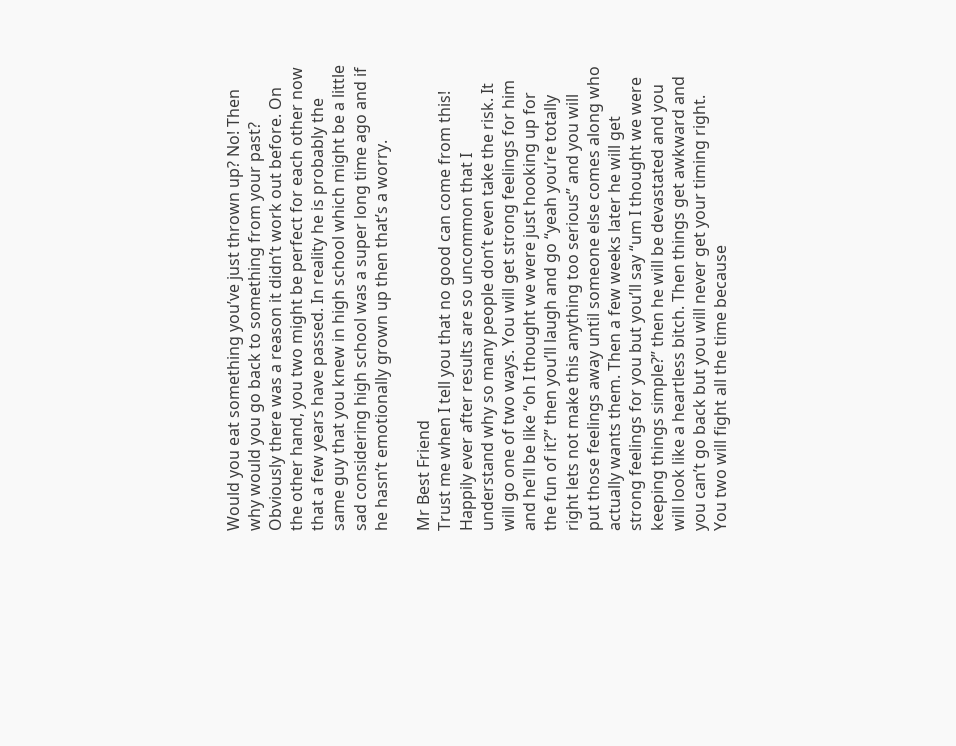Would you eat something you’ve just thrown up? No! Then why would you go back to something from your past? Obviously there was a reason it didn’t work out before. On the other hand, you two might be perfect for each other now that a few years have passed. In reality he is probably the same guy that you knew in high school which might be a little sad considering high school was a super long time ago and if he hasn’t emotionally grown up then that’s a worry.

Mr Best Friend
Trust me when I tell you that no good can come from this! Happily ever after results are so uncommon that I understand why so many people don’t even take the risk. It will go one of two ways. You will get strong feelings for him and he’ll be like “oh I thought we were just hooking up for the fun of it?” then you’ll laugh and go “yeah you’re totally right lets not make this anything too serious” and you will put those feelings away until someone else comes along who actually wants them. Then a few weeks later he will get strong feelings for you but you’ll say “um I thought we were keeping things simple?” then he will be devastated and you will look like a heartless bitch. Then things get awkward and you can’t go back but you will never get your timing right. You two will fight all the time because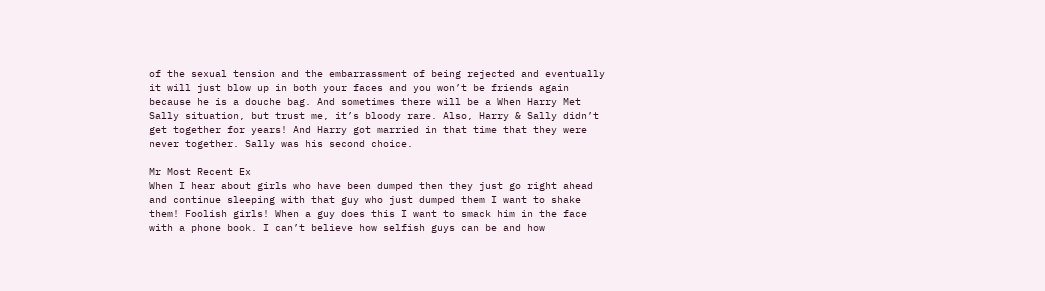of the sexual tension and the embarrassment of being rejected and eventually it will just blow up in both your faces and you won’t be friends again because he is a douche bag. And sometimes there will be a When Harry Met Sally situation, but trust me, it’s bloody rare. Also, Harry & Sally didn’t get together for years! And Harry got married in that time that they were never together. Sally was his second choice.

Mr Most Recent Ex
When I hear about girls who have been dumped then they just go right ahead and continue sleeping with that guy who just dumped them I want to shake them! Foolish girls! When a guy does this I want to smack him in the face with a phone book. I can’t believe how selfish guys can be and how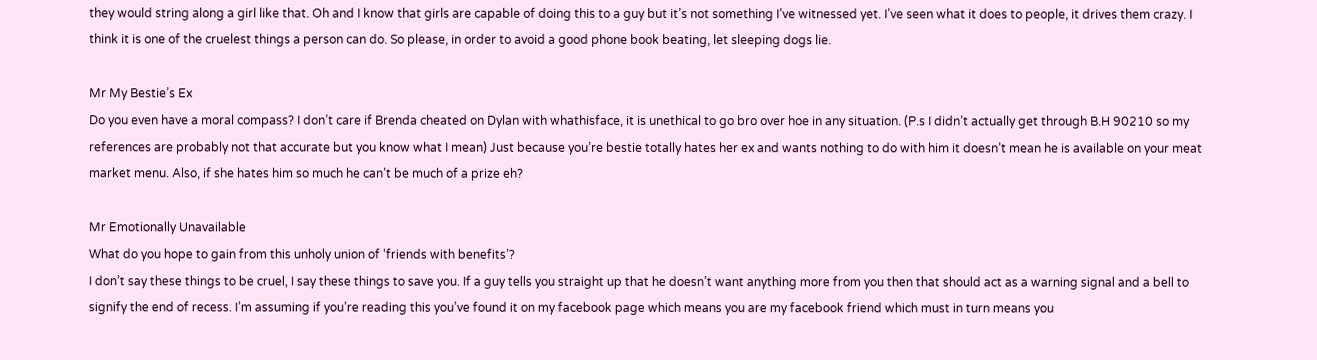they would string along a girl like that. Oh and I know that girls are capable of doing this to a guy but it’s not something I’ve witnessed yet. I’ve seen what it does to people, it drives them crazy. I think it is one of the cruelest things a person can do. So please, in order to avoid a good phone book beating, let sleeping dogs lie.

Mr My Bestie’s Ex
Do you even have a moral compass? I don’t care if Brenda cheated on Dylan with whathisface, it is unethical to go bro over hoe in any situation. (P.s I didn’t actually get through B.H 90210 so my references are probably not that accurate but you know what I mean) Just because you’re bestie totally hates her ex and wants nothing to do with him it doesn’t mean he is available on your meat market menu. Also, if she hates him so much he can’t be much of a prize eh?

Mr Emotionally Unavailable
What do you hope to gain from this unholy union of ‘friends with benefits’?
I don’t say these things to be cruel, I say these things to save you. If a guy tells you straight up that he doesn’t want anything more from you then that should act as a warning signal and a bell to signify the end of recess. I’m assuming if you’re reading this you’ve found it on my facebook page which means you are my facebook friend which must in turn means you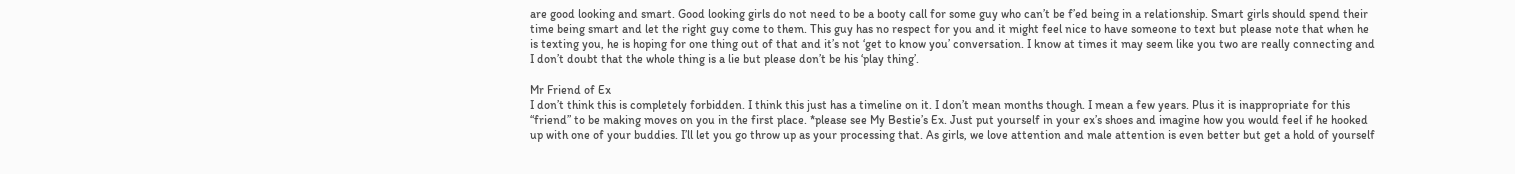are good looking and smart. Good looking girls do not need to be a booty call for some guy who can’t be f’ed being in a relationship. Smart girls should spend their time being smart and let the right guy come to them. This guy has no respect for you and it might feel nice to have someone to text but please note that when he is texting you, he is hoping for one thing out of that and it’s not ‘get to know you’ conversation. I know at times it may seem like you two are really connecting and I don’t doubt that the whole thing is a lie but please don’t be his ‘play thing’.

Mr Friend of Ex
I don’t think this is completely forbidden. I think this just has a timeline on it. I don’t mean months though. I mean a few years. Plus it is inappropriate for this “friend” to be making moves on you in the first place. *please see My Bestie’s Ex. Just put yourself in your ex’s shoes and imagine how you would feel if he hooked up with one of your buddies. I’ll let you go throw up as your processing that. As girls, we love attention and male attention is even better but get a hold of yourself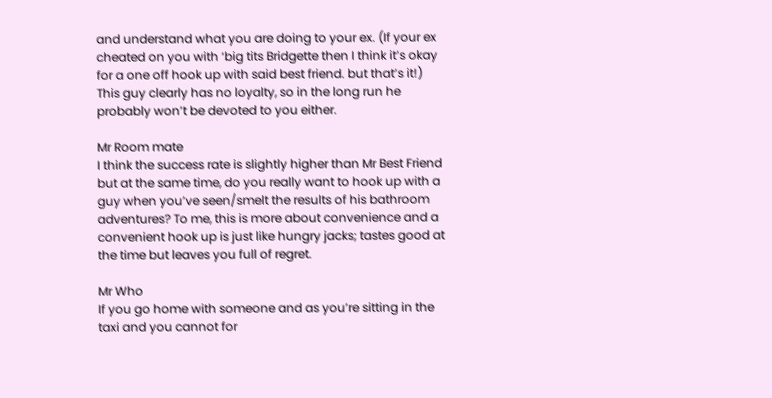and understand what you are doing to your ex. (If your ex cheated on you with ‘big tits Bridgette then I think it’s okay for a one off hook up with said best friend. but that’s it!) This guy clearly has no loyalty, so in the long run he probably won’t be devoted to you either.

Mr Room mate
I think the success rate is slightly higher than Mr Best Friend but at the same time, do you really want to hook up with a guy when you’ve seen/smelt the results of his bathroom adventures? To me, this is more about convenience and a convenient hook up is just like hungry jacks; tastes good at the time but leaves you full of regret.

Mr Who
If you go home with someone and as you’re sitting in the taxi and you cannot for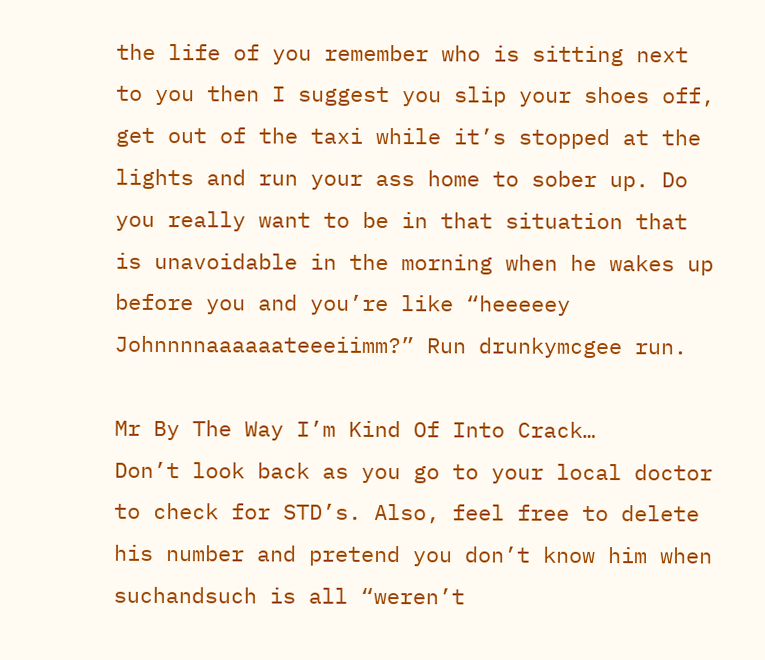the life of you remember who is sitting next to you then I suggest you slip your shoes off, get out of the taxi while it’s stopped at the lights and run your ass home to sober up. Do you really want to be in that situation that is unavoidable in the morning when he wakes up before you and you’re like “heeeeey Johnnnnaaaaaateeeiimm?” Run drunkymcgee run.

Mr By The Way I’m Kind Of Into Crack…
Don’t look back as you go to your local doctor to check for STD’s. Also, feel free to delete his number and pretend you don’t know him when suchandsuch is all “weren’t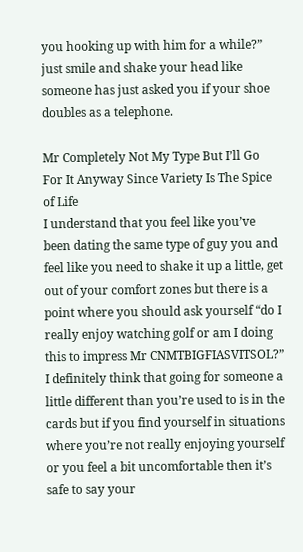you hooking up with him for a while?” just smile and shake your head like someone has just asked you if your shoe doubles as a telephone.

Mr Completely Not My Type But I’ll Go For It Anyway Since Variety Is The Spice of Life
I understand that you feel like you’ve been dating the same type of guy you and feel like you need to shake it up a little, get out of your comfort zones but there is a point where you should ask yourself “do I really enjoy watching golf or am I doing this to impress Mr CNMTBIGFIASVITSOL?”
I definitely think that going for someone a little different than you’re used to is in the cards but if you find yourself in situations where you’re not really enjoying yourself or you feel a bit uncomfortable then it’s safe to say your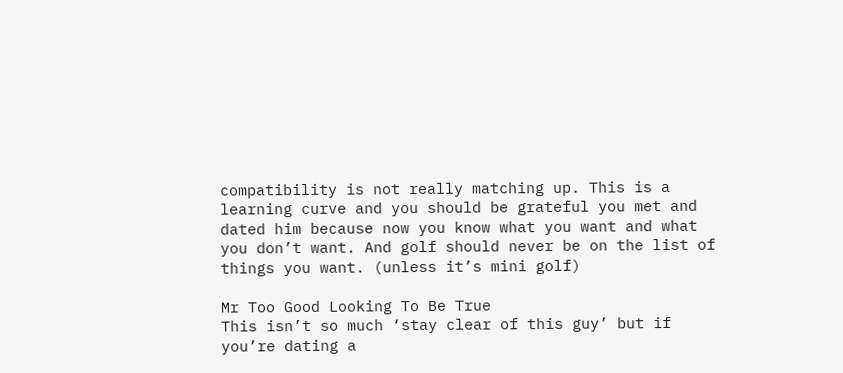compatibility is not really matching up. This is a learning curve and you should be grateful you met and dated him because now you know what you want and what you don’t want. And golf should never be on the list of things you want. (unless it’s mini golf)

Mr Too Good Looking To Be True
This isn’t so much ‘stay clear of this guy’ but if you’re dating a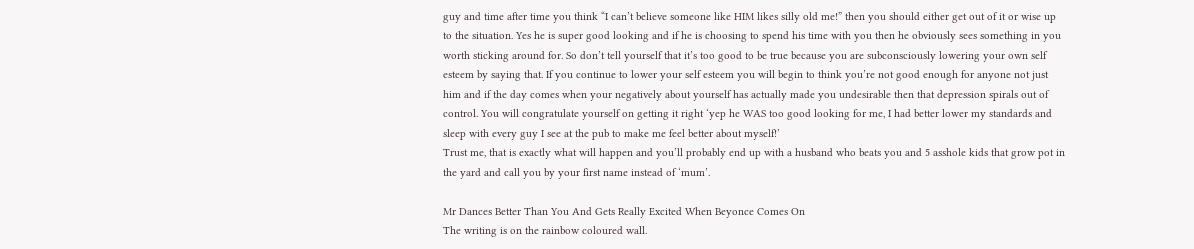guy and time after time you think “I can’t believe someone like HIM likes silly old me!” then you should either get out of it or wise up to the situation. Yes he is super good looking and if he is choosing to spend his time with you then he obviously sees something in you worth sticking around for. So don’t tell yourself that it’s too good to be true because you are subconsciously lowering your own self esteem by saying that. If you continue to lower your self esteem you will begin to think you’re not good enough for anyone not just him and if the day comes when your negatively about yourself has actually made you undesirable then that depression spirals out of control. You will congratulate yourself on getting it right ‘yep he WAS too good looking for me, I had better lower my standards and sleep with every guy I see at the pub to make me feel better about myself!’
Trust me, that is exactly what will happen and you’ll probably end up with a husband who beats you and 5 asshole kids that grow pot in the yard and call you by your first name instead of ‘mum’.

Mr Dances Better Than You And Gets Really Excited When Beyonce Comes On
The writing is on the rainbow coloured wall.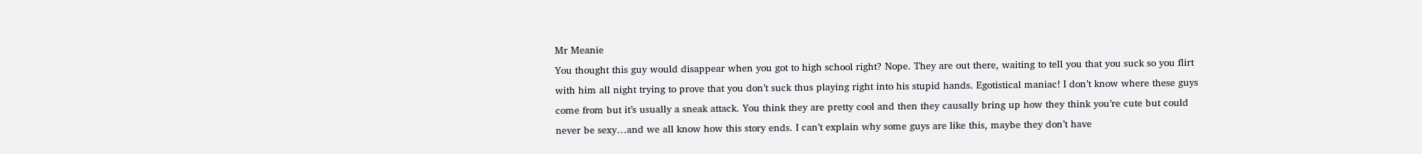Mr Meanie
You thought this guy would disappear when you got to high school right? Nope. They are out there, waiting to tell you that you suck so you flirt with him all night trying to prove that you don’t suck thus playing right into his stupid hands. Egotistical maniac! I don’t know where these guys come from but it’s usually a sneak attack. You think they are pretty cool and then they causally bring up how they think you’re cute but could never be sexy…and we all know how this story ends. I can’t explain why some guys are like this, maybe they don’t have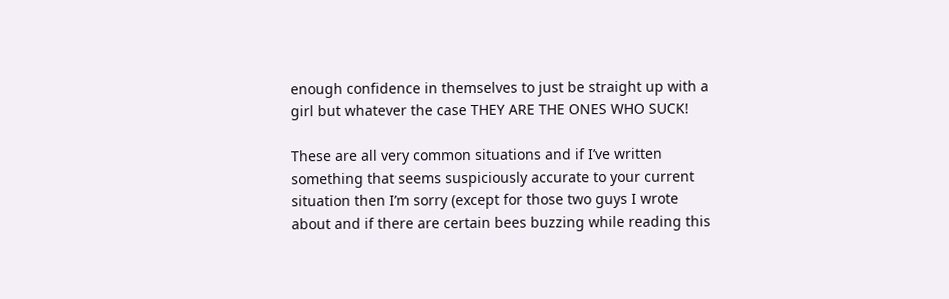enough confidence in themselves to just be straight up with a girl but whatever the case THEY ARE THE ONES WHO SUCK!

These are all very common situations and if I’ve written something that seems suspiciously accurate to your current situation then I’m sorry (except for those two guys I wrote about and if there are certain bees buzzing while reading this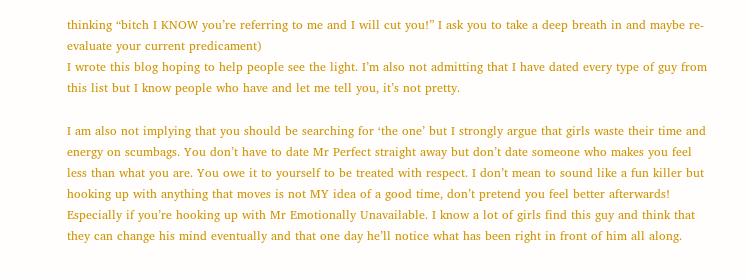thinking “bitch I KNOW you’re referring to me and I will cut you!” I ask you to take a deep breath in and maybe re-evaluate your current predicament)
I wrote this blog hoping to help people see the light. I’m also not admitting that I have dated every type of guy from this list but I know people who have and let me tell you, it’s not pretty.

I am also not implying that you should be searching for ‘the one’ but I strongly argue that girls waste their time and energy on scumbags. You don’t have to date Mr Perfect straight away but don’t date someone who makes you feel less than what you are. You owe it to yourself to be treated with respect. I don’t mean to sound like a fun killer but hooking up with anything that moves is not MY idea of a good time, don’t pretend you feel better afterwards! Especially if you’re hooking up with Mr Emotionally Unavailable. I know a lot of girls find this guy and think that they can change his mind eventually and that one day he’ll notice what has been right in front of him all along.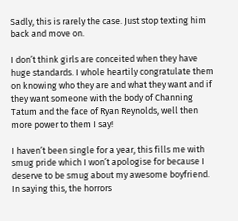Sadly, this is rarely the case. Just stop texting him back and move on.

I don’t think girls are conceited when they have huge standards. I whole heartily congratulate them on knowing who they are and what they want and if they want someone with the body of Channing Tatum and the face of Ryan Reynolds, well then more power to them I say!

I haven’t been single for a year, this fills me with smug pride which I won’t apologise for because I deserve to be smug about my awesome boyfriend. In saying this, the horrors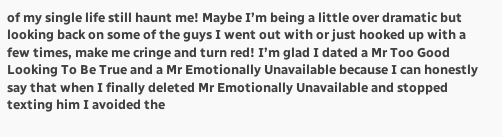of my single life still haunt me! Maybe I’m being a little over dramatic but looking back on some of the guys I went out with or just hooked up with a few times, make me cringe and turn red! I’m glad I dated a Mr Too Good Looking To Be True and a Mr Emotionally Unavailable because I can honestly say that when I finally deleted Mr Emotionally Unavailable and stopped texting him I avoided the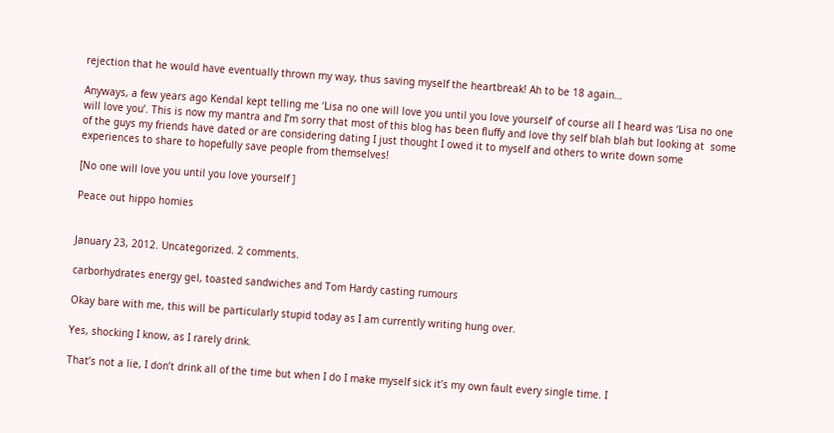rejection that he would have eventually thrown my way, thus saving myself the heartbreak! Ah to be 18 again…

Anyways, a few years ago Kendal kept telling me ‘Lisa no one will love you until you love yourself’ of course all I heard was ‘Lisa no one will love you’. This is now my mantra and I’m sorry that most of this blog has been fluffy and love thy self blah blah but looking at  some of the guys my friends have dated or are considering dating I just thought I owed it to myself and others to write down some experiences to share to hopefully save people from themselves!

[No one will love you until you love yourself ]

Peace out hippo homies


January 23, 2012. Uncategorized. 2 comments.

carborhydrates energy gel, toasted sandwiches and Tom Hardy casting rumours

Okay bare with me, this will be particularly stupid today as I am currently writing hung over.

Yes, shocking I know, as I rarely drink.

That’s not a lie, I don’t drink all of the time but when I do I make myself sick it’s my own fault every single time. I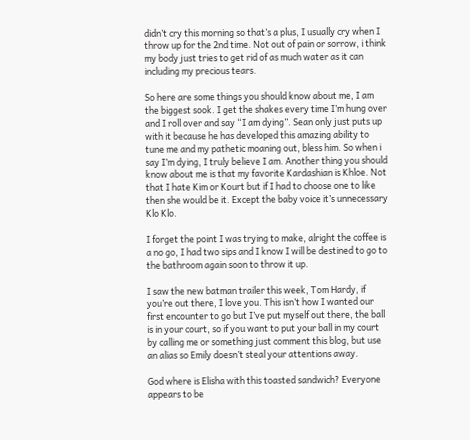didn’t cry this morning so that’s a plus, I usually cry when I throw up for the 2nd time. Not out of pain or sorrow, i think my body just tries to get rid of as much water as it can including my precious tears.

So here are some things you should know about me, I am the biggest sook. I get the shakes every time I’m hung over and I roll over and say “I am dying”. Sean only just puts up with it because he has developed this amazing ability to tune me and my pathetic moaning out, bless him. So when i say I’m dying, I truly believe I am. Another thing you should know about me is that my favorite Kardashian is Khloe. Not that I hate Kim or Kourt but if I had to choose one to like then she would be it. Except the baby voice it’s unnecessary Klo Klo.

I forget the point I was trying to make, alright the coffee is a no go, I had two sips and I know I will be destined to go to the bathroom again soon to throw it up.

I saw the new batman trailer this week, Tom Hardy, if you’re out there, I love you. This isn’t how I wanted our first encounter to go but I’ve put myself out there, the ball is in your court, so if you want to put your ball in my court by calling me or something just comment this blog, but use an alias so Emily doesn’t steal your attentions away.

God where is Elisha with this toasted sandwich? Everyone appears to be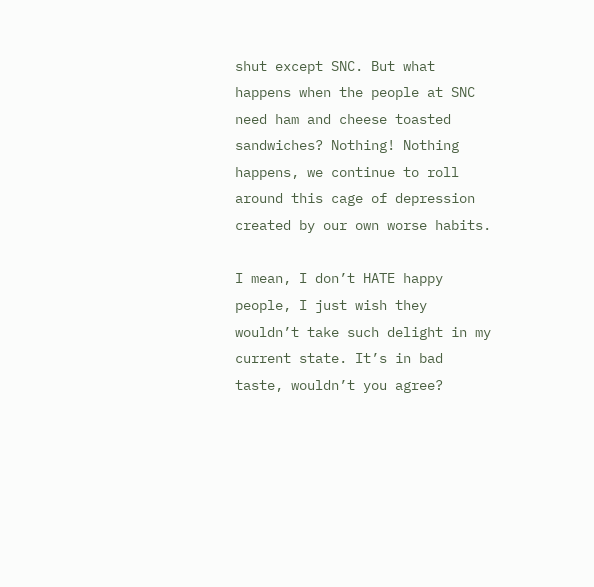shut except SNC. But what happens when the people at SNC need ham and cheese toasted sandwiches? Nothing! Nothing happens, we continue to roll around this cage of depression created by our own worse habits.

I mean, I don’t HATE happy people, I just wish they wouldn’t take such delight in my current state. It’s in bad taste, wouldn’t you agree?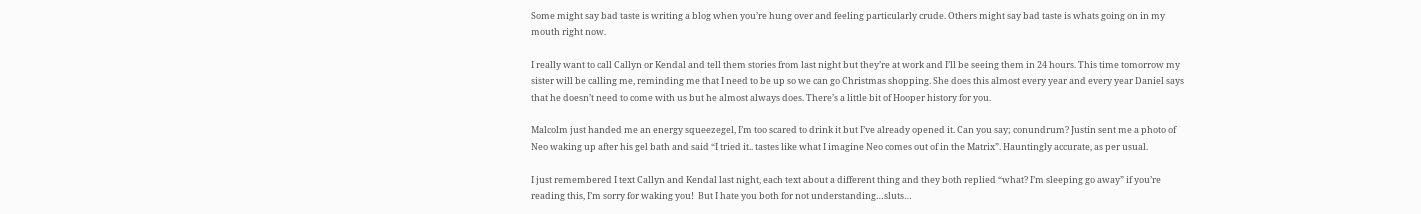Some might say bad taste is writing a blog when you’re hung over and feeling particularly crude. Others might say bad taste is whats going on in my mouth right now.

I really want to call Callyn or Kendal and tell them stories from last night but they’re at work and I’ll be seeing them in 24 hours. This time tomorrow my sister will be calling me, reminding me that I need to be up so we can go Christmas shopping. She does this almost every year and every year Daniel says that he doesn’t need to come with us but he almost always does. There’s a little bit of Hooper history for you.

Malcolm just handed me an energy squeezegel, I’m too scared to drink it but I’ve already opened it. Can you say; conundrum? Justin sent me a photo of Neo waking up after his gel bath and said “I tried it.. tastes like what I imagine Neo comes out of in the Matrix”. Hauntingly accurate, as per usual.

I just remembered I text Callyn and Kendal last night, each text about a different thing and they both replied “what? I’m sleeping go away” if you’re reading this, I’m sorry for waking you!  But I hate you both for not understanding…sluts…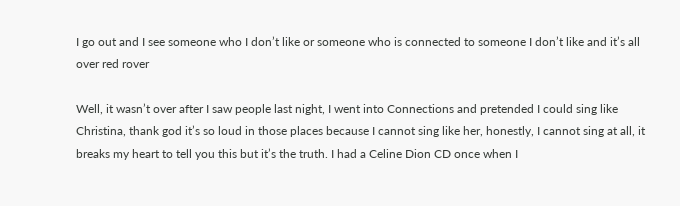I go out and I see someone who I don’t like or someone who is connected to someone I don’t like and it’s all over red rover

Well, it wasn’t over after I saw people last night, I went into Connections and pretended I could sing like Christina, thank god it’s so loud in those places because I cannot sing like her, honestly, I cannot sing at all, it breaks my heart to tell you this but it’s the truth. I had a Celine Dion CD once when I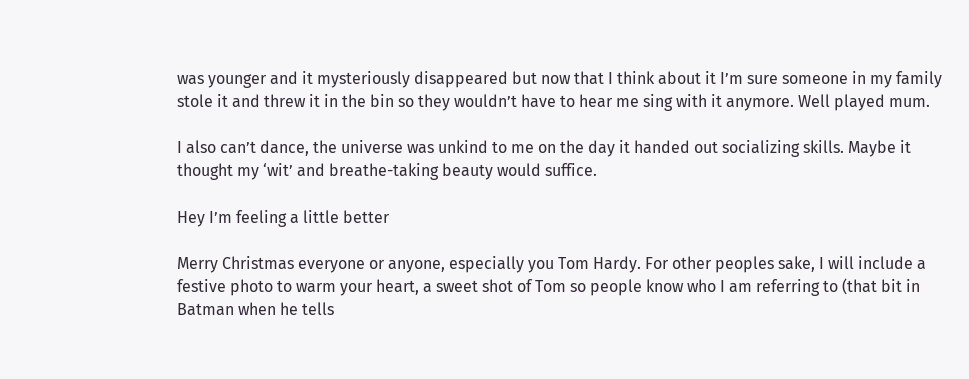was younger and it mysteriously disappeared but now that I think about it I’m sure someone in my family stole it and threw it in the bin so they wouldn’t have to hear me sing with it anymore. Well played mum.

I also can’t dance, the universe was unkind to me on the day it handed out socializing skills. Maybe it thought my ‘wit’ and breathe-taking beauty would suffice.

Hey I’m feeling a little better

Merry Christmas everyone or anyone, especially you Tom Hardy. For other peoples sake, I will include a festive photo to warm your heart, a sweet shot of Tom so people know who I am referring to (that bit in Batman when he tells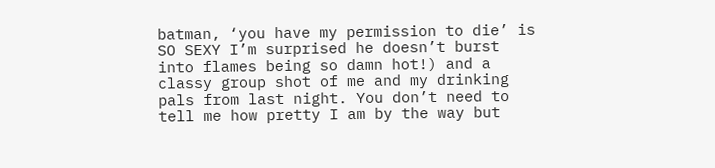batman, ‘you have my permission to die’ is SO SEXY I’m surprised he doesn’t burst into flames being so damn hot!) and a classy group shot of me and my drinking pals from last night. You don’t need to tell me how pretty I am by the way but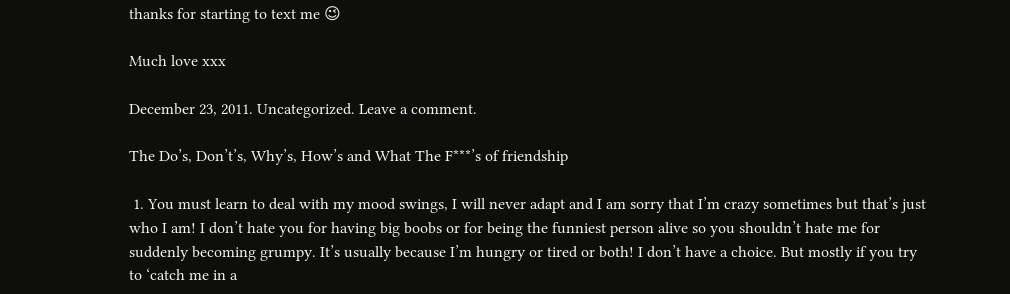thanks for starting to text me 😉

Much love xxx

December 23, 2011. Uncategorized. Leave a comment.

The Do’s, Don’t’s, Why’s, How’s and What The F***’s of friendship

 1. You must learn to deal with my mood swings, I will never adapt and I am sorry that I’m crazy sometimes but that’s just who I am! I don’t hate you for having big boobs or for being the funniest person alive so you shouldn’t hate me for suddenly becoming grumpy. It’s usually because I’m hungry or tired or both! I don’t have a choice. But mostly if you try to ‘catch me in a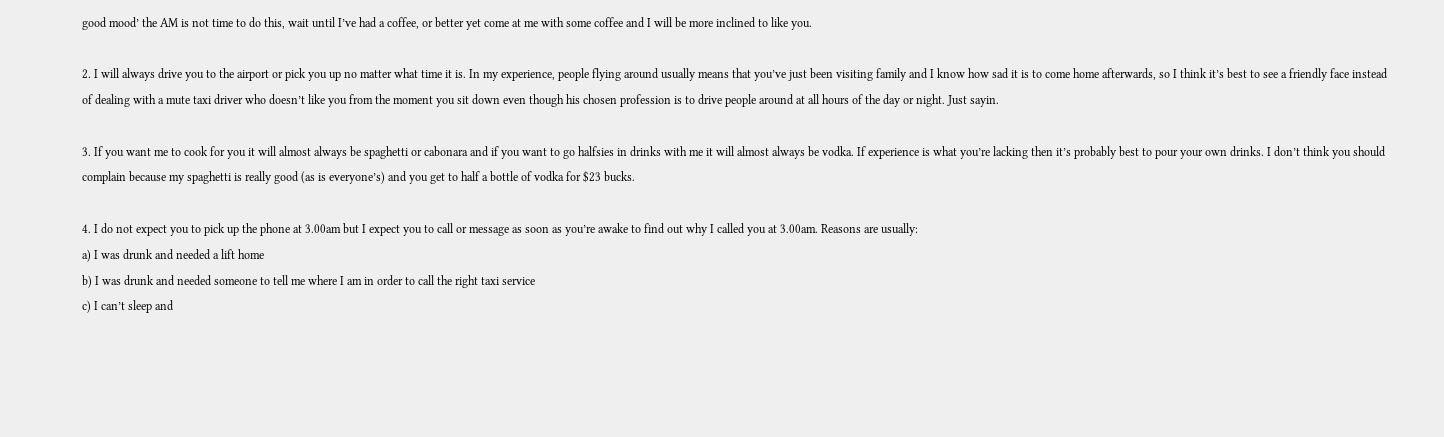good mood’ the AM is not time to do this, wait until I’ve had a coffee, or better yet come at me with some coffee and I will be more inclined to like you.

2. I will always drive you to the airport or pick you up no matter what time it is. In my experience, people flying around usually means that you’ve just been visiting family and I know how sad it is to come home afterwards, so I think it’s best to see a friendly face instead of dealing with a mute taxi driver who doesn’t like you from the moment you sit down even though his chosen profession is to drive people around at all hours of the day or night. Just sayin.

3. If you want me to cook for you it will almost always be spaghetti or cabonara and if you want to go halfsies in drinks with me it will almost always be vodka. If experience is what you’re lacking then it’s probably best to pour your own drinks. I don’t think you should complain because my spaghetti is really good (as is everyone’s) and you get to half a bottle of vodka for $23 bucks.

4. I do not expect you to pick up the phone at 3.00am but I expect you to call or message as soon as you’re awake to find out why I called you at 3.00am. Reasons are usually:
a) I was drunk and needed a lift home
b) I was drunk and needed someone to tell me where I am in order to call the right taxi service
c) I can’t sleep and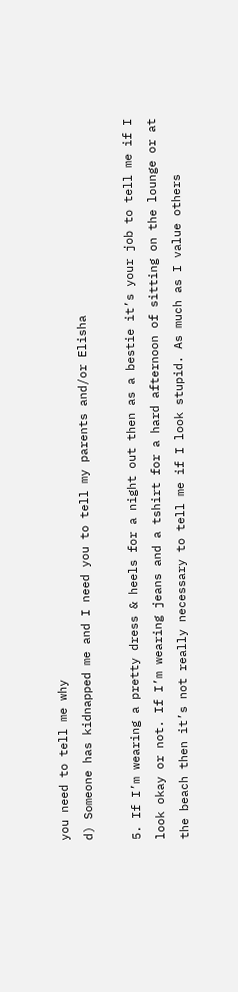you need to tell me why
d) Someone has kidnapped me and I need you to tell my parents and/or Elisha

5. If I’m wearing a pretty dress & heels for a night out then as a bestie it’s your job to tell me if I look okay or not. If I’m wearing jeans and a tshirt for a hard afternoon of sitting on the lounge or at the beach then it’s not really necessary to tell me if I look stupid. As much as I value others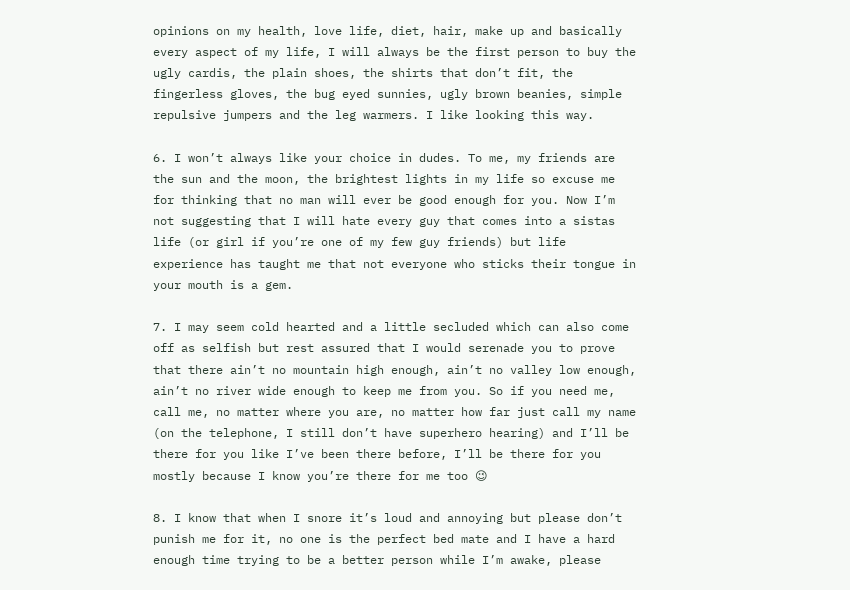opinions on my health, love life, diet, hair, make up and basically every aspect of my life, I will always be the first person to buy the ugly cardis, the plain shoes, the shirts that don’t fit, the fingerless gloves, the bug eyed sunnies, ugly brown beanies, simple repulsive jumpers and the leg warmers. I like looking this way.

6. I won’t always like your choice in dudes. To me, my friends are the sun and the moon, the brightest lights in my life so excuse me for thinking that no man will ever be good enough for you. Now I’m not suggesting that I will hate every guy that comes into a sistas life (or girl if you’re one of my few guy friends) but life experience has taught me that not everyone who sticks their tongue in your mouth is a gem.

7. I may seem cold hearted and a little secluded which can also come off as selfish but rest assured that I would serenade you to prove that there ain’t no mountain high enough, ain’t no valley low enough, ain’t no river wide enough to keep me from you. So if you need me, call me, no matter where you are, no matter how far just call my name (on the telephone, I still don’t have superhero hearing) and I’ll be there for you like I’ve been there before, I’ll be there for you mostly because I know you’re there for me too 😉

8. I know that when I snore it’s loud and annoying but please don’t punish me for it, no one is the perfect bed mate and I have a hard enough time trying to be a better person while I’m awake, please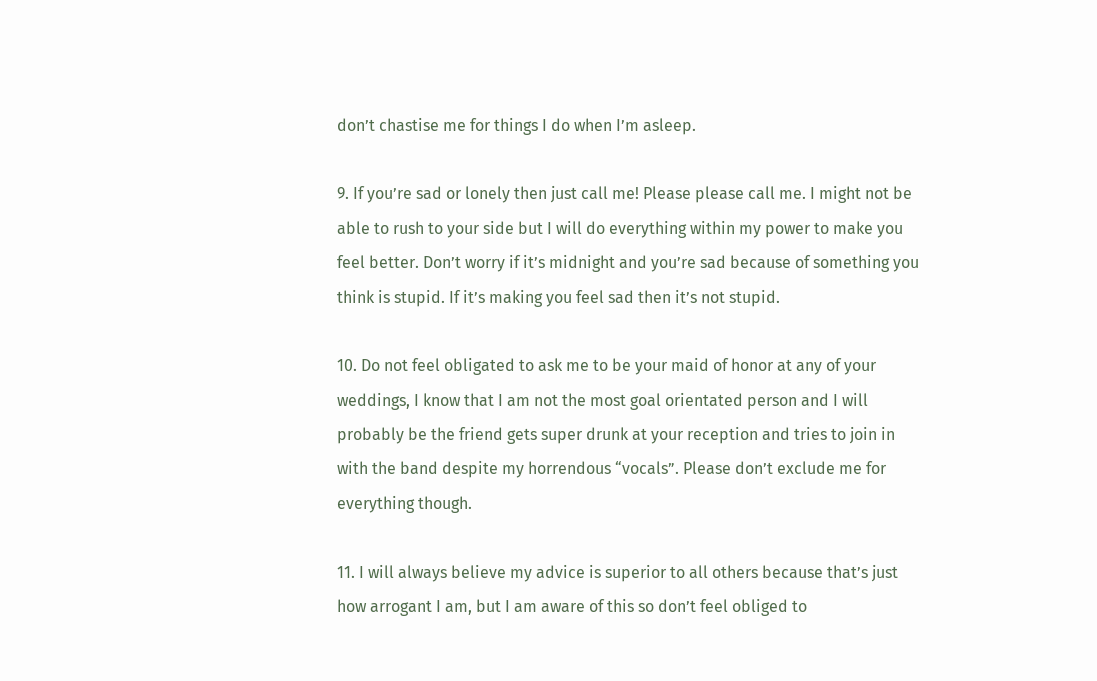don’t chastise me for things I do when I’m asleep.

9. If you’re sad or lonely then just call me! Please please call me. I might not be able to rush to your side but I will do everything within my power to make you feel better. Don’t worry if it’s midnight and you’re sad because of something you think is stupid. If it’s making you feel sad then it’s not stupid.

10. Do not feel obligated to ask me to be your maid of honor at any of your weddings, I know that I am not the most goal orientated person and I will probably be the friend gets super drunk at your reception and tries to join in with the band despite my horrendous “vocals”. Please don’t exclude me for everything though.

11. I will always believe my advice is superior to all others because that’s just how arrogant I am, but I am aware of this so don’t feel obliged to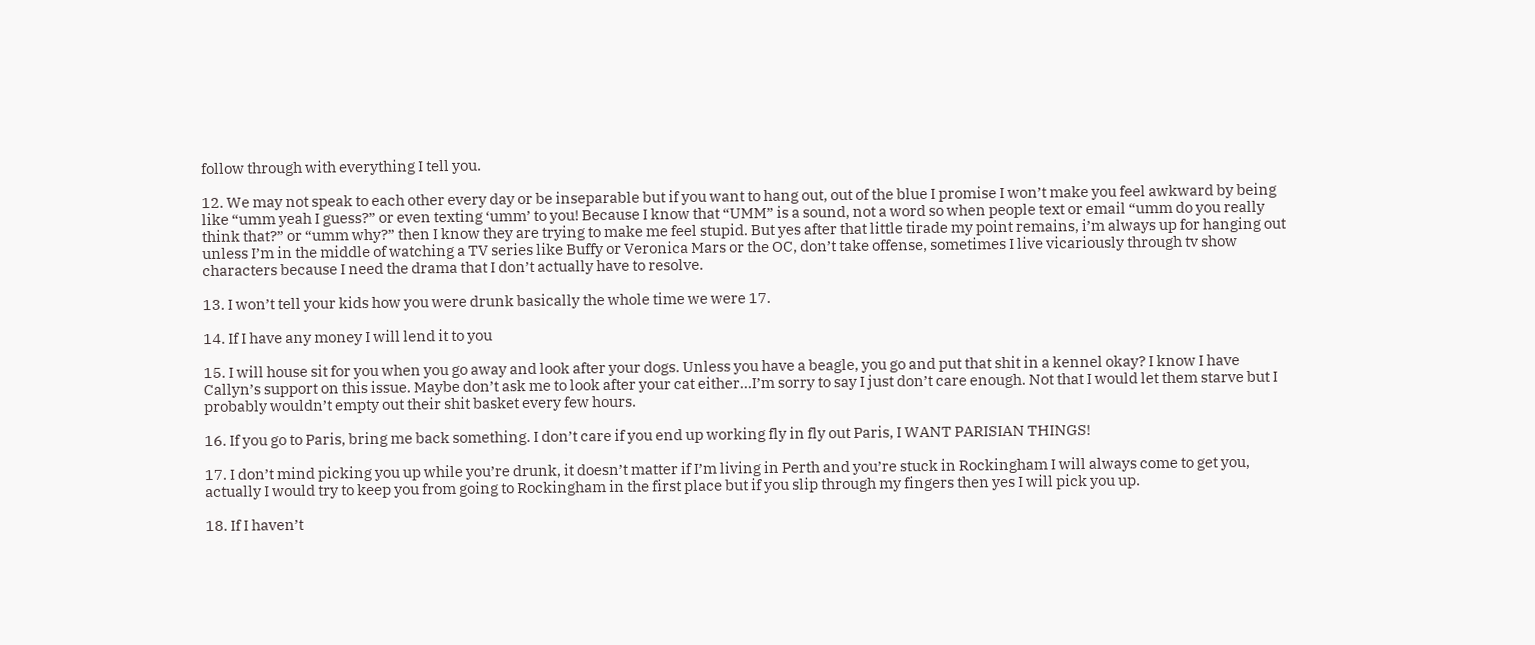follow through with everything I tell you.

12. We may not speak to each other every day or be inseparable but if you want to hang out, out of the blue I promise I won’t make you feel awkward by being like “umm yeah I guess?” or even texting ‘umm’ to you! Because I know that “UMM” is a sound, not a word so when people text or email “umm do you really think that?” or “umm why?” then I know they are trying to make me feel stupid. But yes after that little tirade my point remains, i’m always up for hanging out unless I’m in the middle of watching a TV series like Buffy or Veronica Mars or the OC, don’t take offense, sometimes I live vicariously through tv show characters because I need the drama that I don’t actually have to resolve.

13. I won’t tell your kids how you were drunk basically the whole time we were 17.

14. If I have any money I will lend it to you

15. I will house sit for you when you go away and look after your dogs. Unless you have a beagle, you go and put that shit in a kennel okay? I know I have Callyn’s support on this issue. Maybe don’t ask me to look after your cat either…I’m sorry to say I just don’t care enough. Not that I would let them starve but I probably wouldn’t empty out their shit basket every few hours.

16. If you go to Paris, bring me back something. I don’t care if you end up working fly in fly out Paris, I WANT PARISIAN THINGS!

17. I don’t mind picking you up while you’re drunk, it doesn’t matter if I’m living in Perth and you’re stuck in Rockingham I will always come to get you, actually I would try to keep you from going to Rockingham in the first place but if you slip through my fingers then yes I will pick you up.

18. If I haven’t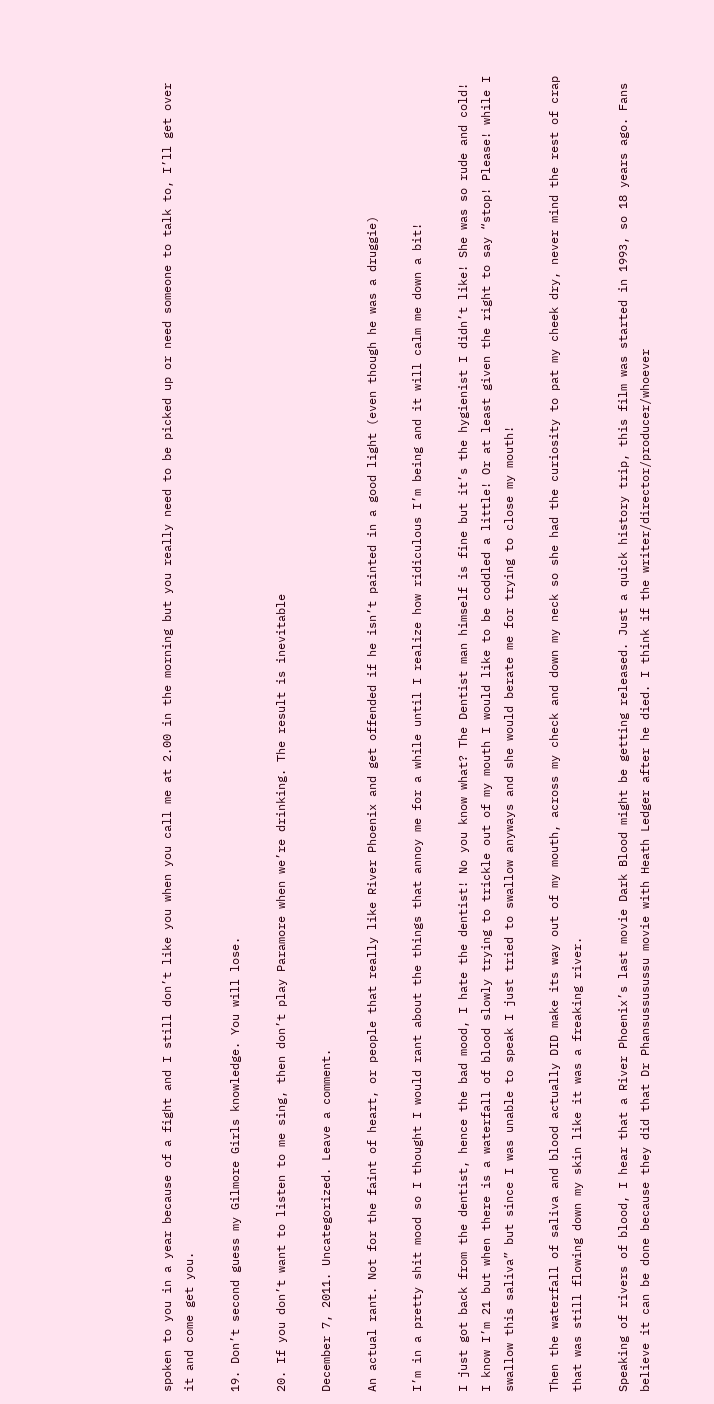spoken to you in a year because of a fight and I still don’t like you when you call me at 2.00 in the morning but you really need to be picked up or need someone to talk to, I’ll get over it and come get you.

19. Don’t second guess my Gilmore Girls knowledge. You will lose.

20. If you don’t want to listen to me sing, then don’t play Paramore when we’re drinking. The result is inevitable

December 7, 2011. Uncategorized. Leave a comment.

An actual rant. Not for the faint of heart, or people that really like River Phoenix and get offended if he isn’t painted in a good light (even though he was a druggie)

I’m in a pretty shit mood so I thought I would rant about the things that annoy me for a while until I realize how ridiculous I’m being and it will calm me down a bit!

I just got back from the dentist, hence the bad mood, I hate the dentist! No you know what? The Dentist man himself is fine but it’s the hygienist I didn’t like! She was so rude and cold! I know I’m 21 but when there is a waterfall of blood slowly trying to trickle out of my mouth I would like to be coddled a little! Or at least given the right to say “stop! Please! while I swallow this saliva” but since I was unable to speak I just tried to swallow anyways and she would berate me for trying to close my mouth!

Then the waterfall of saliva and blood actually DID make its way out of my mouth, across my check and down my neck so she had the curiosity to pat my cheek dry, never mind the rest of crap that was still flowing down my skin like it was a freaking river.

Speaking of rivers of blood, I hear that a River Phoenix’s last movie Dark Blood might be getting released. Just a quick history trip, this film was started in 1993, so 18 years ago. Fans believe it can be done because they did that Dr Phansussusussu movie with Heath Ledger after he died. I think if the writer/director/producer/whoever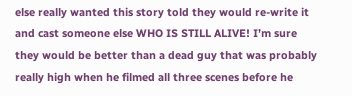else really wanted this story told they would re-write it and cast someone else WHO IS STILL ALIVE! I’m sure they would be better than a dead guy that was probably really high when he filmed all three scenes before he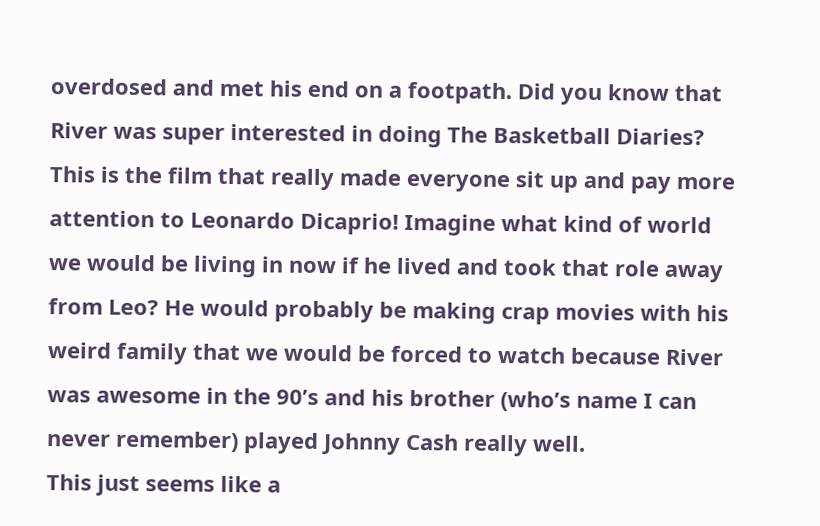overdosed and met his end on a footpath. Did you know that River was super interested in doing The Basketball Diaries? This is the film that really made everyone sit up and pay more attention to Leonardo Dicaprio! Imagine what kind of world we would be living in now if he lived and took that role away from Leo? He would probably be making crap movies with his weird family that we would be forced to watch because River was awesome in the 90’s and his brother (who’s name I can never remember) played Johnny Cash really well.
This just seems like a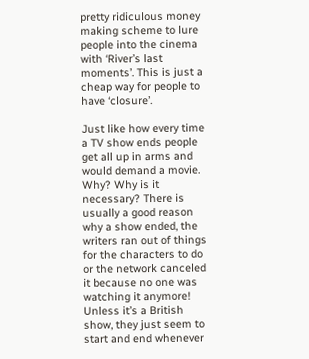pretty ridiculous money making scheme to lure people into the cinema with ‘River’s last moments’. This is just a cheap way for people to have ‘closure’.

Just like how every time a TV show ends people get all up in arms and would demand a movie. Why? Why is it necessary? There is usually a good reason why a show ended, the writers ran out of things for the characters to do or the network canceled it because no one was watching it anymore! Unless it’s a British show, they just seem to start and end whenever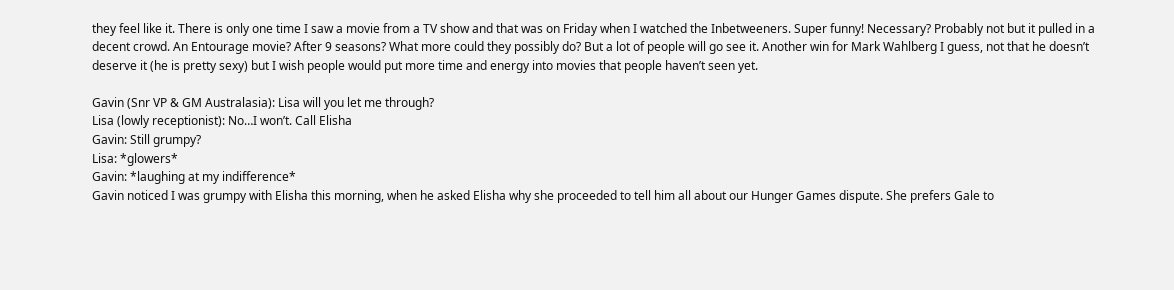they feel like it. There is only one time I saw a movie from a TV show and that was on Friday when I watched the Inbetweeners. Super funny! Necessary? Probably not but it pulled in a decent crowd. An Entourage movie? After 9 seasons? What more could they possibly do? But a lot of people will go see it. Another win for Mark Wahlberg I guess, not that he doesn’t deserve it (he is pretty sexy) but I wish people would put more time and energy into movies that people haven’t seen yet.

Gavin (Snr VP & GM Australasia): Lisa will you let me through?
Lisa (lowly receptionist): No…I won’t. Call Elisha
Gavin: Still grumpy?
Lisa: *glowers*
Gavin: *laughing at my indifference*
Gavin noticed I was grumpy with Elisha this morning, when he asked Elisha why she proceeded to tell him all about our Hunger Games dispute. She prefers Gale to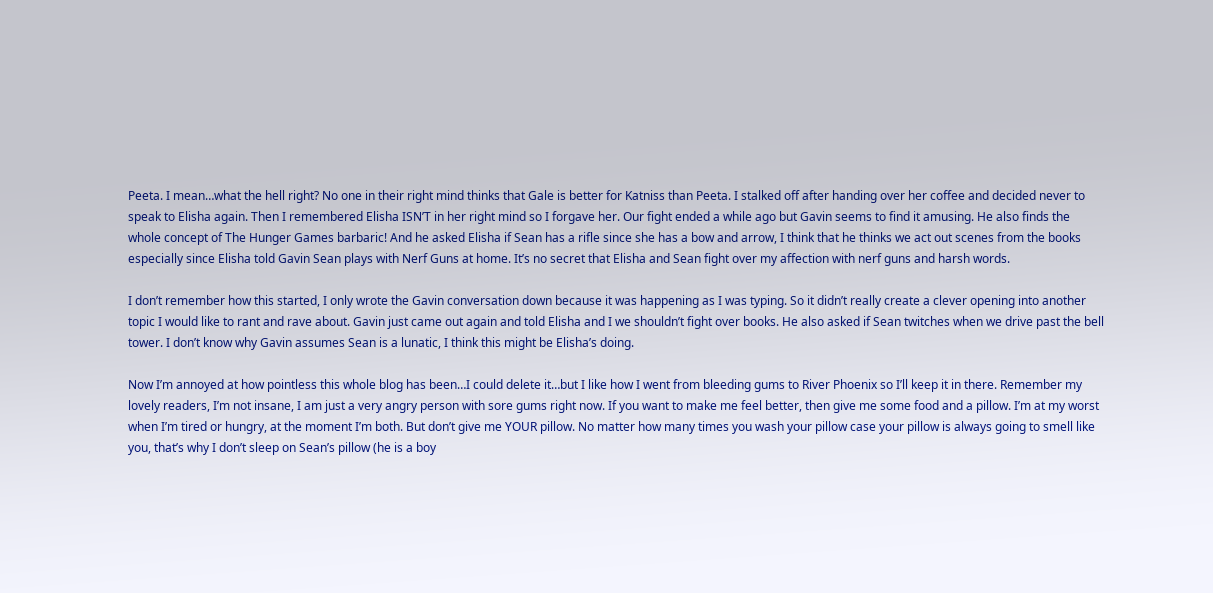Peeta. I mean…what the hell right? No one in their right mind thinks that Gale is better for Katniss than Peeta. I stalked off after handing over her coffee and decided never to speak to Elisha again. Then I remembered Elisha ISN’T in her right mind so I forgave her. Our fight ended a while ago but Gavin seems to find it amusing. He also finds the whole concept of The Hunger Games barbaric! And he asked Elisha if Sean has a rifle since she has a bow and arrow, I think that he thinks we act out scenes from the books especially since Elisha told Gavin Sean plays with Nerf Guns at home. It’s no secret that Elisha and Sean fight over my affection with nerf guns and harsh words.

I don’t remember how this started, I only wrote the Gavin conversation down because it was happening as I was typing. So it didn’t really create a clever opening into another topic I would like to rant and rave about. Gavin just came out again and told Elisha and I we shouldn’t fight over books. He also asked if Sean twitches when we drive past the bell tower. I don’t know why Gavin assumes Sean is a lunatic, I think this might be Elisha’s doing.

Now I’m annoyed at how pointless this whole blog has been…I could delete it…but I like how I went from bleeding gums to River Phoenix so I’ll keep it in there. Remember my lovely readers, I’m not insane, I am just a very angry person with sore gums right now. If you want to make me feel better, then give me some food and a pillow. I’m at my worst when I’m tired or hungry, at the moment I’m both. But don’t give me YOUR pillow. No matter how many times you wash your pillow case your pillow is always going to smell like you, that’s why I don’t sleep on Sean’s pillow (he is a boy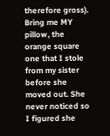therefore gross). Bring me MY pillow, the orange square one that I stole from my sister before she moved out. She never noticed so I figured she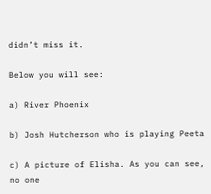didn’t miss it.

Below you will see:

a) River Phoenix

b) Josh Hutcherson who is playing Peeta

c) A picture of Elisha. As you can see,  no one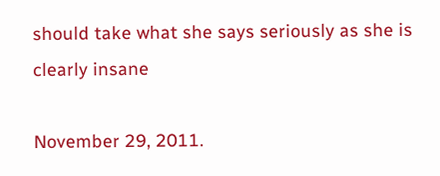should take what she says seriously as she is clearly insane

November 29, 2011.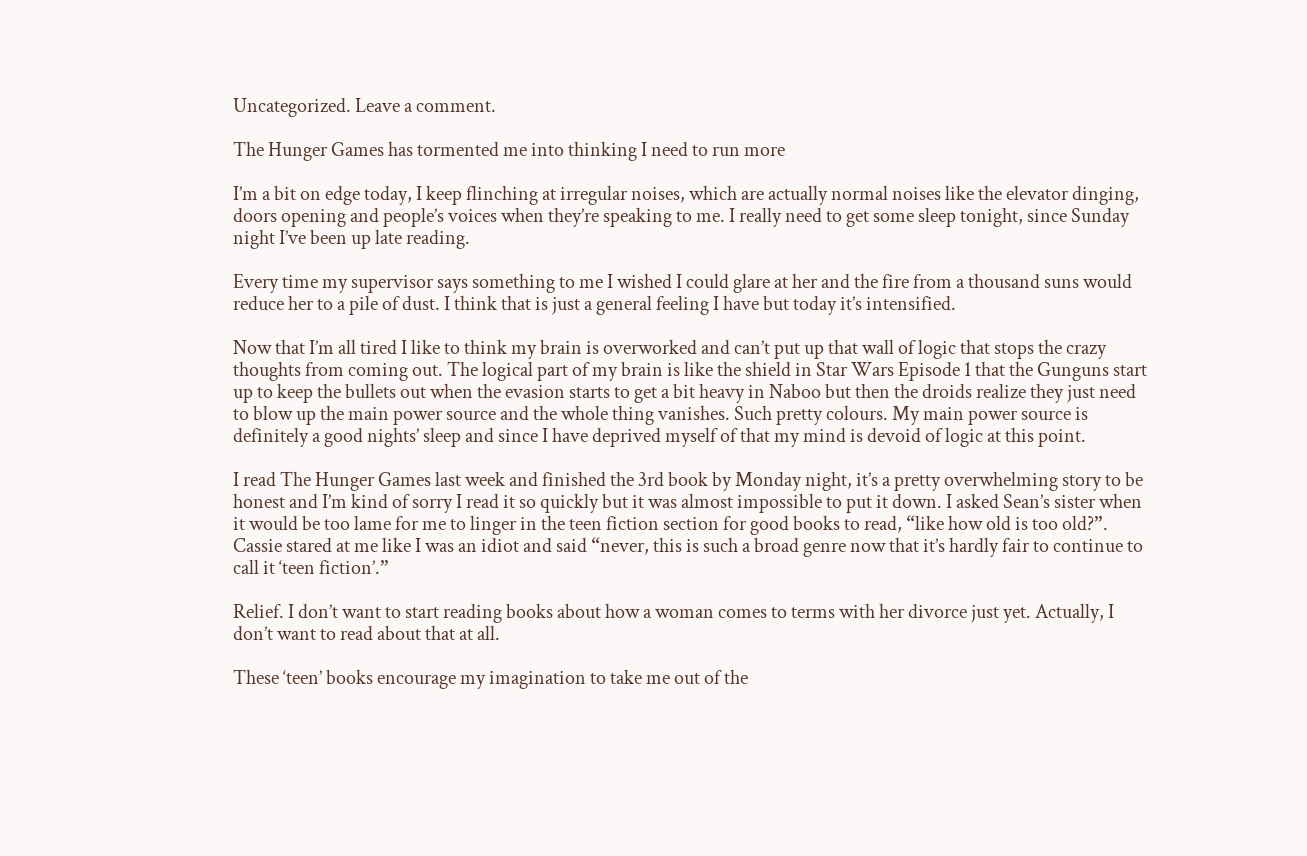Uncategorized. Leave a comment.

The Hunger Games has tormented me into thinking I need to run more

I’m a bit on edge today, I keep flinching at irregular noises, which are actually normal noises like the elevator dinging, doors opening and people’s voices when they’re speaking to me. I really need to get some sleep tonight, since Sunday night I’ve been up late reading.

Every time my supervisor says something to me I wished I could glare at her and the fire from a thousand suns would reduce her to a pile of dust. I think that is just a general feeling I have but today it’s intensified.

Now that I’m all tired I like to think my brain is overworked and can’t put up that wall of logic that stops the crazy thoughts from coming out. The logical part of my brain is like the shield in Star Wars Episode 1 that the Gunguns start up to keep the bullets out when the evasion starts to get a bit heavy in Naboo but then the droids realize they just need to blow up the main power source and the whole thing vanishes. Such pretty colours. My main power source is definitely a good nights’ sleep and since I have deprived myself of that my mind is devoid of logic at this point.

I read The Hunger Games last week and finished the 3rd book by Monday night, it’s a pretty overwhelming story to be honest and I’m kind of sorry I read it so quickly but it was almost impossible to put it down. I asked Sean’s sister when it would be too lame for me to linger in the teen fiction section for good books to read, “like how old is too old?”. Cassie stared at me like I was an idiot and said “never, this is such a broad genre now that it’s hardly fair to continue to call it ‘teen fiction’.”

Relief. I don’t want to start reading books about how a woman comes to terms with her divorce just yet. Actually, I don’t want to read about that at all.

These ‘teen’ books encourage my imagination to take me out of the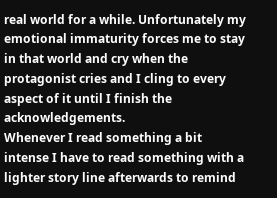real world for a while. Unfortunately my emotional immaturity forces me to stay in that world and cry when the protagonist cries and I cling to every aspect of it until I finish the acknowledgements.
Whenever I read something a bit intense I have to read something with a lighter story line afterwards to remind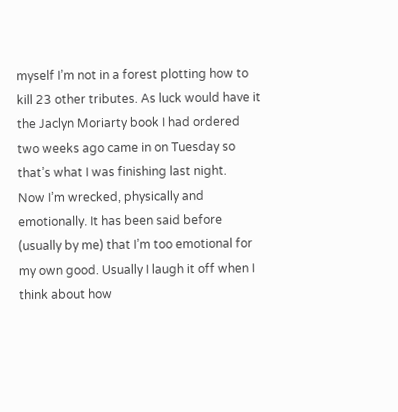myself I’m not in a forest plotting how to kill 23 other tributes. As luck would have it the Jaclyn Moriarty book I had ordered two weeks ago came in on Tuesday so that’s what I was finishing last night.
Now I’m wrecked, physically and emotionally. It has been said before (usually by me) that I’m too emotional for my own good. Usually I laugh it off when I think about how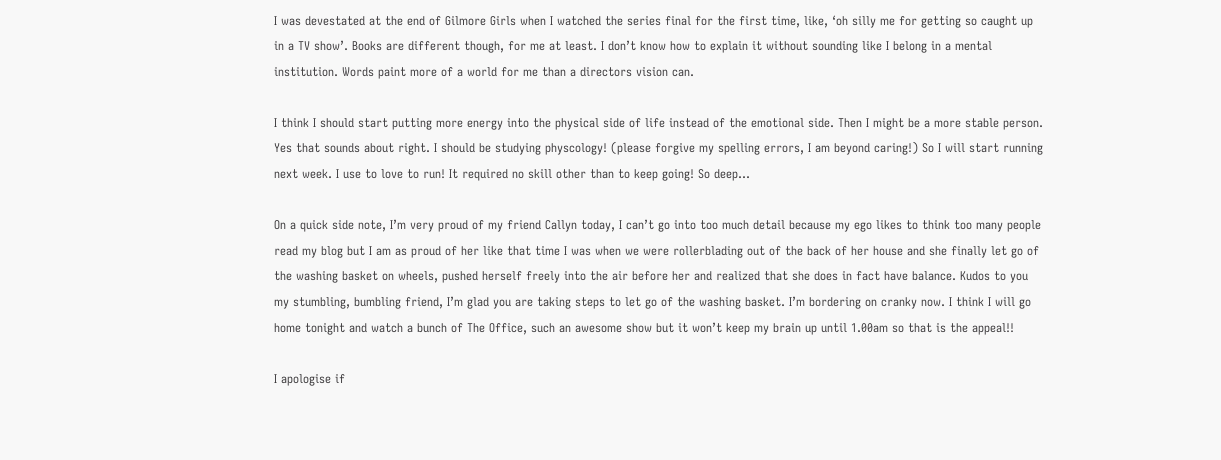I was devestated at the end of Gilmore Girls when I watched the series final for the first time, like, ‘oh silly me for getting so caught up in a TV show’. Books are different though, for me at least. I don’t know how to explain it without sounding like I belong in a mental institution. Words paint more of a world for me than a directors vision can.

I think I should start putting more energy into the physical side of life instead of the emotional side. Then I might be a more stable person. Yes that sounds about right. I should be studying physcology! (please forgive my spelling errors, I am beyond caring!) So I will start running next week. I use to love to run! It required no skill other than to keep going! So deep…

On a quick side note, I’m very proud of my friend Callyn today, I can’t go into too much detail because my ego likes to think too many people read my blog but I am as proud of her like that time I was when we were rollerblading out of the back of her house and she finally let go of the washing basket on wheels, pushed herself freely into the air before her and realized that she does in fact have balance. Kudos to you my stumbling, bumbling friend, I’m glad you are taking steps to let go of the washing basket. I’m bordering on cranky now. I think I will go home tonight and watch a bunch of The Office, such an awesome show but it won’t keep my brain up until 1.00am so that is the appeal!!

I apologise if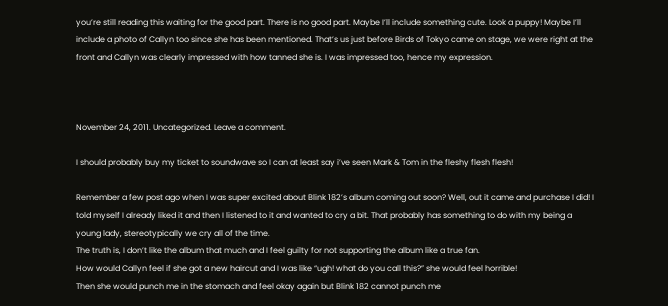you’re still reading this waiting for the good part. There is no good part. Maybe I’ll include something cute. Look a puppy! Maybe I’ll include a photo of Callyn too since she has been mentioned. That’s us just before Birds of Tokyo came on stage, we were right at the front and Callyn was clearly impressed with how tanned she is. I was impressed too, hence my expression.



November 24, 2011. Uncategorized. Leave a comment.

I should probably buy my ticket to soundwave so I can at least say i’ve seen Mark & Tom in the fleshy flesh flesh!

Remember a few post ago when I was super excited about Blink 182’s album coming out soon? Well, out it came and purchase I did! I told myself I already liked it and then I listened to it and wanted to cry a bit. That probably has something to do with my being a young lady, stereotypically we cry all of the time.
The truth is, I don’t like the album that much and I feel guilty for not supporting the album like a true fan.
How would Callyn feel if she got a new haircut and I was like “ugh! what do you call this?” she would feel horrible!
Then she would punch me in the stomach and feel okay again but Blink 182 cannot punch me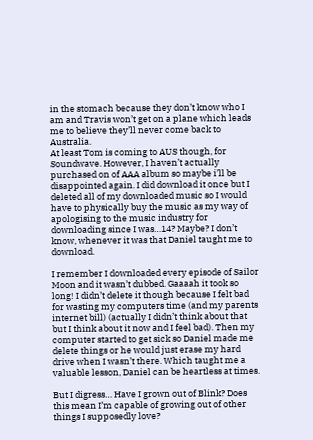in the stomach because they don’t know who I am and Travis won’t get on a plane which leads me to believe they’ll never come back to Australia.
At least Tom is coming to AUS though, for Soundwave. However, I haven’t actually purchased on of AAA album so maybe i’ll be disappointed again. I did download it once but I deleted all of my downloaded music so I would have to physically buy the music as my way of apologising to the music industry for downloading since I was…14? Maybe? I don’t know, whenever it was that Daniel taught me to download.

I remember I downloaded every episode of Sailor Moon and it wasn’t dubbed. Gaaaah it took so long! I didn’t delete it though because I felt bad for wasting my computers time (and my parents internet bill) (actually I didn’t think about that but I think about it now and I feel bad). Then my computer started to get sick so Daniel made me delete things or he would just erase my hard drive when I wasn’t there. Which taught me a valuable lesson, Daniel can be heartless at times.

But I digress… Have I grown out of Blink? Does this mean I’m capable of growing out of other things I supposedly love?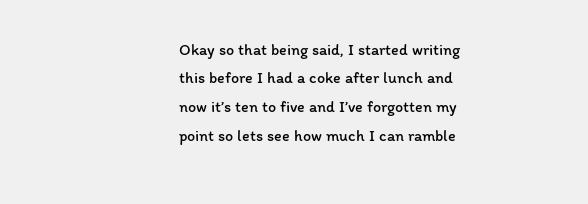Okay so that being said, I started writing this before I had a coke after lunch and now it’s ten to five and I’ve forgotten my point so lets see how much I can ramble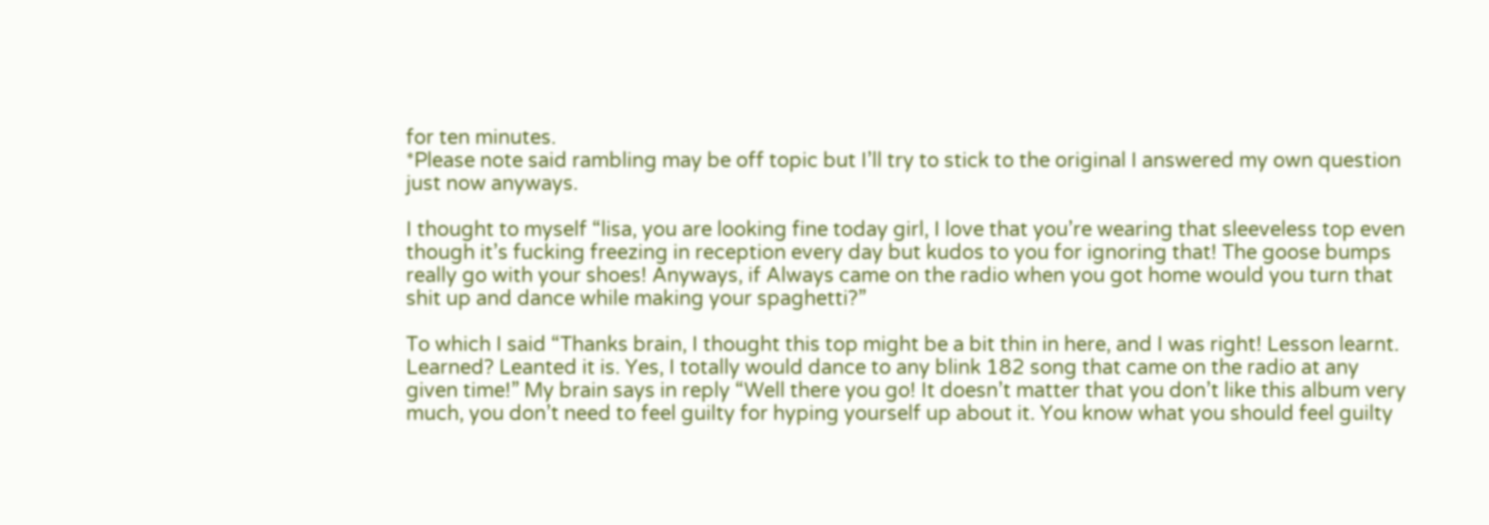for ten minutes.
*Please note said rambling may be off topic but I’ll try to stick to the original I answered my own question just now anyways.

I thought to myself “lisa, you are looking fine today girl, I love that you’re wearing that sleeveless top even though it’s fucking freezing in reception every day but kudos to you for ignoring that! The goose bumps really go with your shoes! Anyways, if Always came on the radio when you got home would you turn that shit up and dance while making your spaghetti?”

To which I said “Thanks brain, I thought this top might be a bit thin in here, and I was right! Lesson learnt. Learned? Leanted it is. Yes, I totally would dance to any blink 182 song that came on the radio at any given time!” My brain says in reply “Well there you go! It doesn’t matter that you don’t like this album very much, you don’t need to feel guilty for hyping yourself up about it. You know what you should feel guilty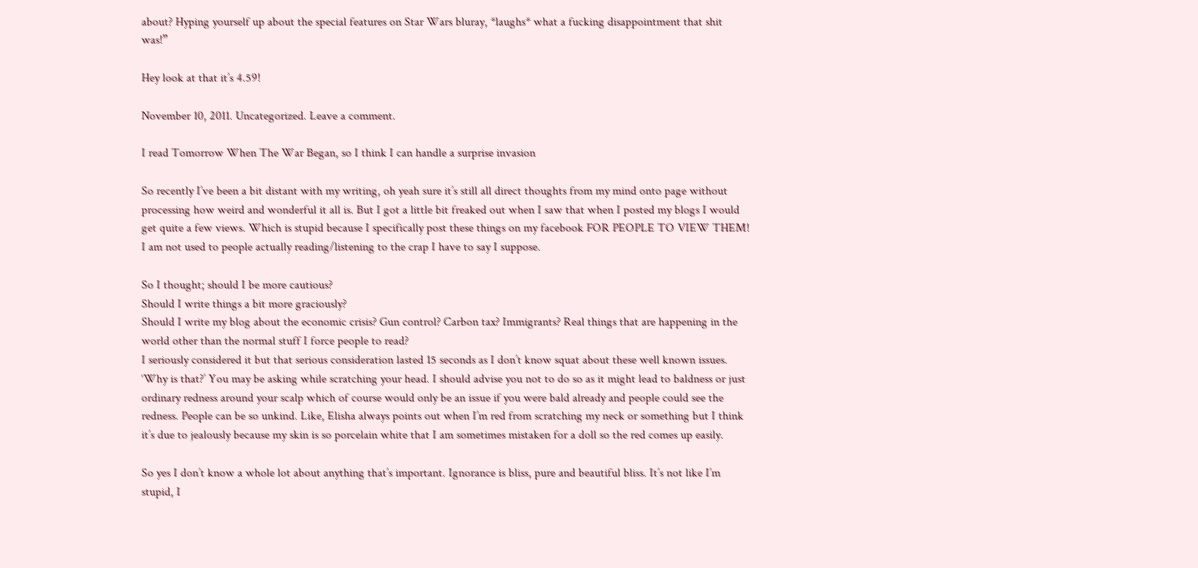about? Hyping yourself up about the special features on Star Wars bluray, *laughs* what a fucking disappointment that shit was!”

Hey look at that it’s 4.59!

November 10, 2011. Uncategorized. Leave a comment.

I read Tomorrow When The War Began, so I think I can handle a surprise invasion

So recently I’ve been a bit distant with my writing, oh yeah sure it’s still all direct thoughts from my mind onto page without processing how weird and wonderful it all is. But I got a little bit freaked out when I saw that when I posted my blogs I would get quite a few views. Which is stupid because I specifically post these things on my facebook FOR PEOPLE TO VIEW THEM! I am not used to people actually reading/listening to the crap I have to say I suppose.

So I thought; should I be more cautious?
Should I write things a bit more graciously?
Should I write my blog about the economic crisis? Gun control? Carbon tax? Immigrants? Real things that are happening in the world other than the normal stuff I force people to read?
I seriously considered it but that serious consideration lasted 15 seconds as I don’t know squat about these well known issues. ‘Why is that?’ You may be asking while scratching your head. I should advise you not to do so as it might lead to baldness or just ordinary redness around your scalp which of course would only be an issue if you were bald already and people could see the redness. People can be so unkind. Like, Elisha always points out when I’m red from scratching my neck or something but I think it’s due to jealously because my skin is so porcelain white that I am sometimes mistaken for a doll so the red comes up easily.

So yes I don’t know a whole lot about anything that’s important. Ignorance is bliss, pure and beautiful bliss. It’s not like I’m stupid, I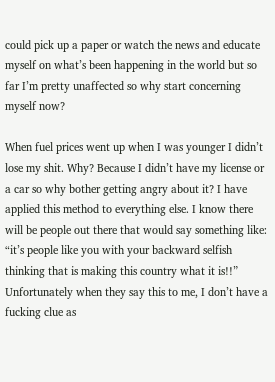could pick up a paper or watch the news and educate myself on what’s been happening in the world but so far I’m pretty unaffected so why start concerning myself now?

When fuel prices went up when I was younger I didn’t lose my shit. Why? Because I didn’t have my license or a car so why bother getting angry about it? I have applied this method to everything else. I know there will be people out there that would say something like: “it’s people like you with your backward selfish thinking that is making this country what it is!!”
Unfortunately when they say this to me, I don’t have a fucking clue as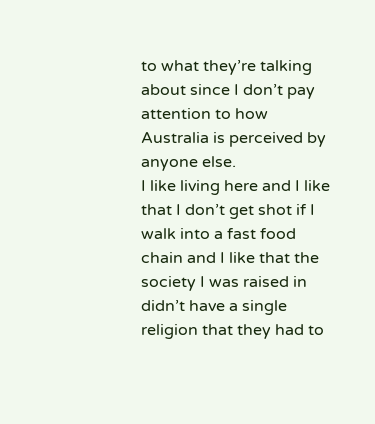to what they’re talking about since I don’t pay attention to how Australia is perceived by anyone else.
I like living here and I like that I don’t get shot if I walk into a fast food chain and I like that the society I was raised in didn’t have a single religion that they had to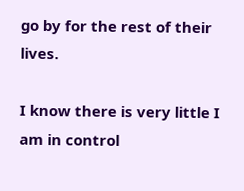go by for the rest of their lives.

I know there is very little I am in control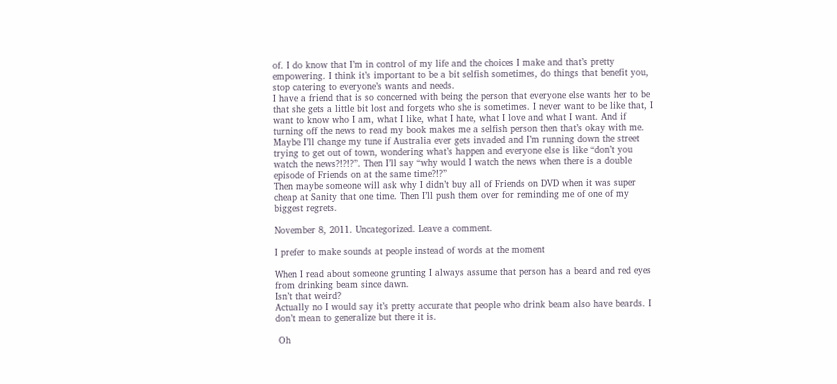of. I do know that I’m in control of my life and the choices I make and that’s pretty empowering. I think it’s important to be a bit selfish sometimes, do things that benefit you, stop catering to everyone’s wants and needs.
I have a friend that is so concerned with being the person that everyone else wants her to be that she gets a little bit lost and forgets who she is sometimes. I never want to be like that, I want to know who I am, what I like, what I hate, what I love and what I want. And if turning off the news to read my book makes me a selfish person then that’s okay with me.
Maybe I’ll change my tune if Australia ever gets invaded and I’m running down the street trying to get out of town, wondering what’s happen and everyone else is like “don’t you watch the news?!?!?”. Then I’ll say “why would I watch the news when there is a double episode of Friends on at the same time?!?”
Then maybe someone will ask why I didn’t buy all of Friends on DVD when it was super cheap at Sanity that one time. Then I’ll push them over for reminding me of one of my biggest regrets.

November 8, 2011. Uncategorized. Leave a comment.

I prefer to make sounds at people instead of words at the moment

When I read about someone grunting I always assume that person has a beard and red eyes from drinking beam since dawn.
Isn’t that weird?
Actually no I would say it’s pretty accurate that people who drink beam also have beards. I don’t mean to generalize but there it is.

 Oh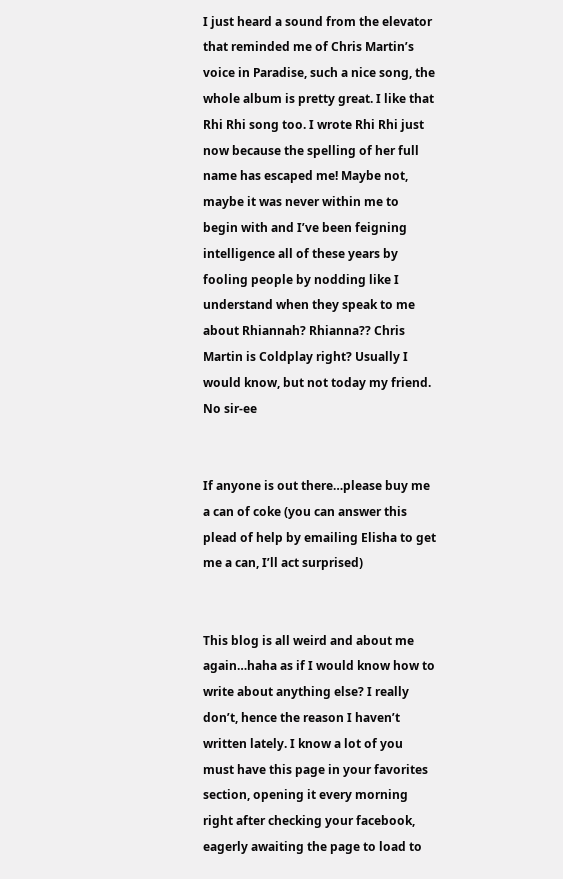I just heard a sound from the elevator that reminded me of Chris Martin’s voice in Paradise, such a nice song, the whole album is pretty great. I like that Rhi Rhi song too. I wrote Rhi Rhi just now because the spelling of her full name has escaped me! Maybe not, maybe it was never within me to begin with and I’ve been feigning intelligence all of these years by fooling people by nodding like I understand when they speak to me about Rhiannah? Rhianna?? Chris Martin is Coldplay right? Usually I would know, but not today my friend. No sir-ee


If anyone is out there…please buy me a can of coke (you can answer this plead of help by emailing Elisha to get me a can, I’ll act surprised)


This blog is all weird and about me again…haha as if I would know how to write about anything else? I really don’t, hence the reason I haven’t written lately. I know a lot of you must have this page in your favorites section, opening it every morning right after checking your facebook, eagerly awaiting the page to load to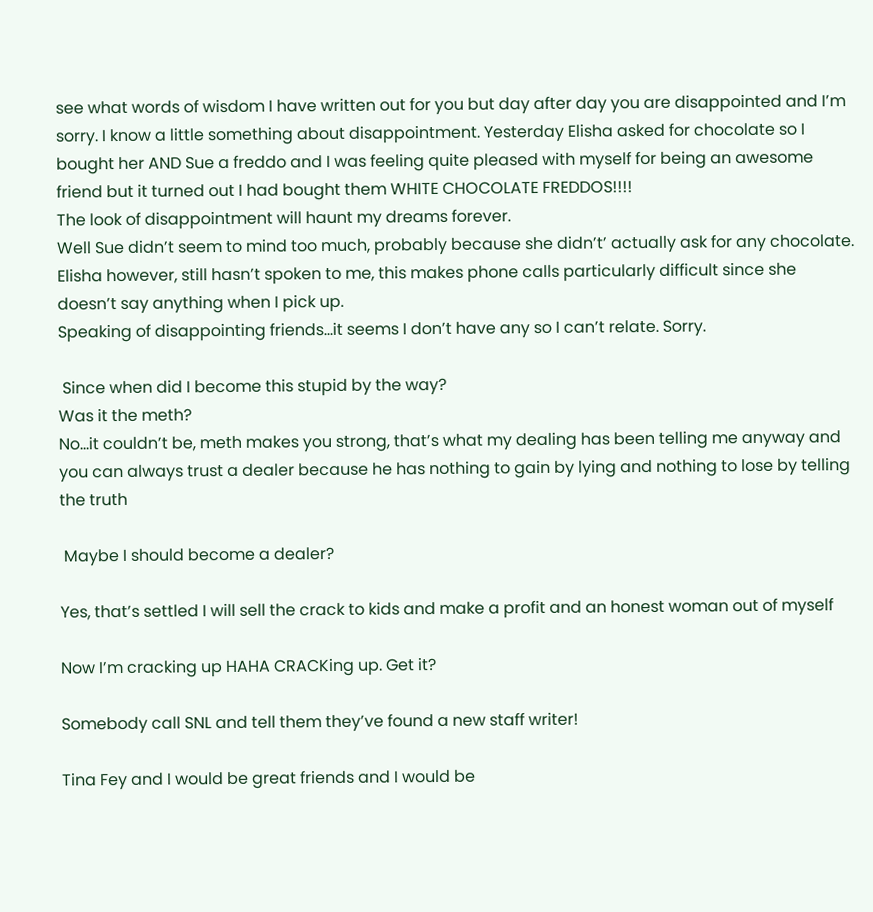see what words of wisdom I have written out for you but day after day you are disappointed and I’m sorry. I know a little something about disappointment. Yesterday Elisha asked for chocolate so I bought her AND Sue a freddo and I was feeling quite pleased with myself for being an awesome friend but it turned out I had bought them WHITE CHOCOLATE FREDDOS!!!!
The look of disappointment will haunt my dreams forever.
Well Sue didn’t seem to mind too much, probably because she didn’t’ actually ask for any chocolate.
Elisha however, still hasn’t spoken to me, this makes phone calls particularly difficult since she doesn’t say anything when I pick up.
Speaking of disappointing friends…it seems I don’t have any so I can’t relate. Sorry.

 Since when did I become this stupid by the way?
Was it the meth?
No…it couldn’t be, meth makes you strong, that’s what my dealing has been telling me anyway and you can always trust a dealer because he has nothing to gain by lying and nothing to lose by telling the truth

 Maybe I should become a dealer?

Yes, that’s settled I will sell the crack to kids and make a profit and an honest woman out of myself

Now I’m cracking up HAHA CRACKing up. Get it?

Somebody call SNL and tell them they’ve found a new staff writer!

Tina Fey and I would be great friends and I would be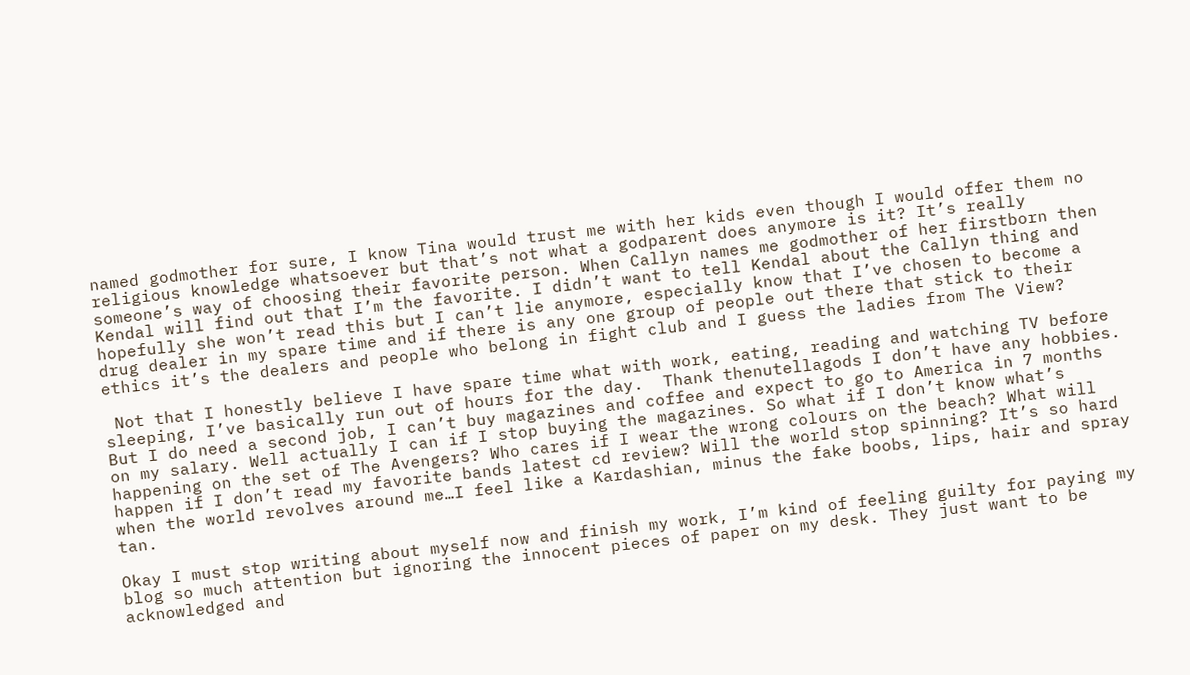named godmother for sure, I know Tina would trust me with her kids even though I would offer them no religious knowledge whatsoever but that’s not what a godparent does anymore is it? It’s really someone’s way of choosing their favorite person. When Callyn names me godmother of her firstborn then Kendal will find out that I’m the favorite. I didn’t want to tell Kendal about the Callyn thing and hopefully she won’t read this but I can’t lie anymore, especially know that I’ve chosen to become a drug dealer in my spare time and if there is any one group of people out there that stick to their ethics it’s the dealers and people who belong in fight club and I guess the ladies from The View?

 Not that I honestly believe I have spare time what with work, eating, reading and watching TV before sleeping, I’ve basically run out of hours for the day.  Thank thenutellagods I don’t have any hobbies. But I do need a second job, I can’t buy magazines and coffee and expect to go to America in 7 months on my salary. Well actually I can if I stop buying the magazines. So what if I don’t know what’s happening on the set of The Avengers? Who cares if I wear the wrong colours on the beach? What will happen if I don’t read my favorite bands latest cd review? Will the world stop spinning? It’s so hard when the world revolves around me…I feel like a Kardashian, minus the fake boobs, lips, hair and spray tan.

Okay I must stop writing about myself now and finish my work, I’m kind of feeling guilty for paying my blog so much attention but ignoring the innocent pieces of paper on my desk. They just want to be acknowledged and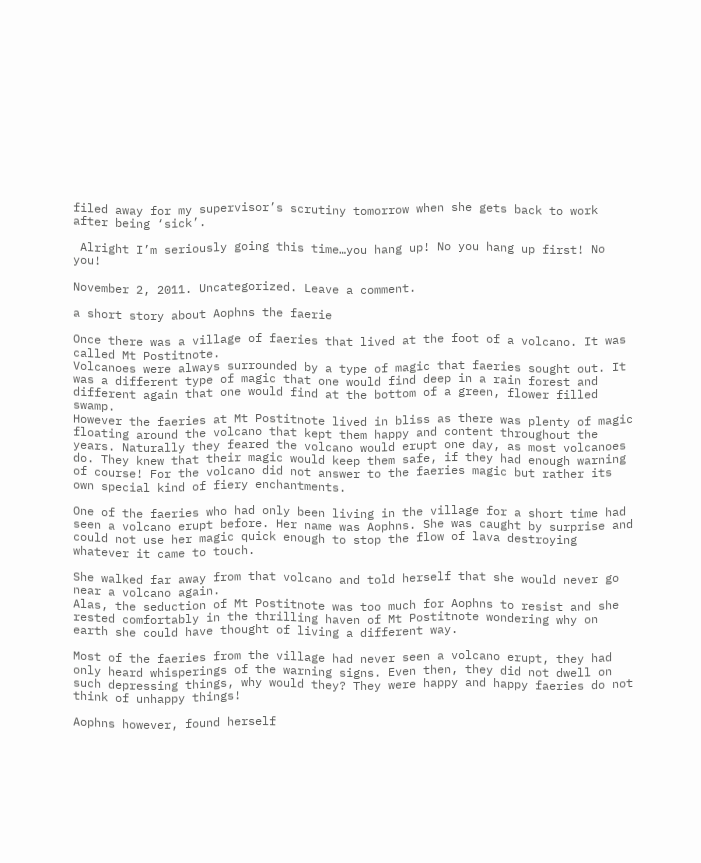filed away for my supervisor’s scrutiny tomorrow when she gets back to work after being ‘sick’.

 Alright I’m seriously going this time…you hang up! No you hang up first! No you!

November 2, 2011. Uncategorized. Leave a comment.

a short story about Aophns the faerie

Once there was a village of faeries that lived at the foot of a volcano. It was called Mt Postitnote.
Volcanoes were always surrounded by a type of magic that faeries sought out. It was a different type of magic that one would find deep in a rain forest and different again that one would find at the bottom of a green, flower filled swamp.
However the faeries at Mt Postitnote lived in bliss as there was plenty of magic floating around the volcano that kept them happy and content throughout the years. Naturally they feared the volcano would erupt one day, as most volcanoes do. They knew that their magic would keep them safe, if they had enough warning of course! For the volcano did not answer to the faeries magic but rather its own special kind of fiery enchantments.

One of the faeries who had only been living in the village for a short time had seen a volcano erupt before. Her name was Aophns. She was caught by surprise and could not use her magic quick enough to stop the flow of lava destroying whatever it came to touch.

She walked far away from that volcano and told herself that she would never go near a volcano again.
Alas, the seduction of Mt Postitnote was too much for Aophns to resist and she rested comfortably in the thrilling haven of Mt Postitnote wondering why on earth she could have thought of living a different way.

Most of the faeries from the village had never seen a volcano erupt, they had only heard whisperings of the warning signs. Even then, they did not dwell on such depressing things, why would they? They were happy and happy faeries do not think of unhappy things!

Aophns however, found herself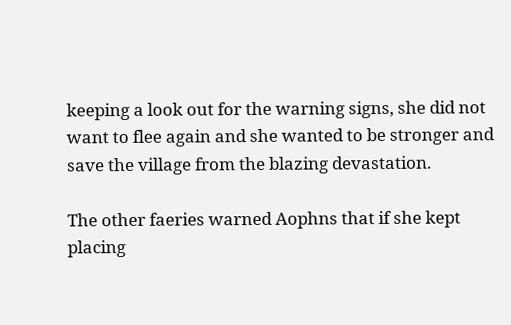keeping a look out for the warning signs, she did not want to flee again and she wanted to be stronger and save the village from the blazing devastation.

The other faeries warned Aophns that if she kept placing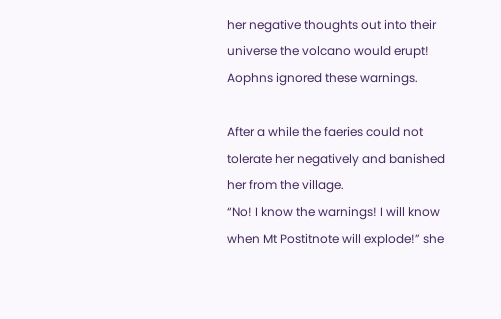her negative thoughts out into their universe the volcano would erupt!
Aophns ignored these warnings.

After a while the faeries could not tolerate her negatively and banished her from the village.
“No! I know the warnings! I will know when Mt Postitnote will explode!” she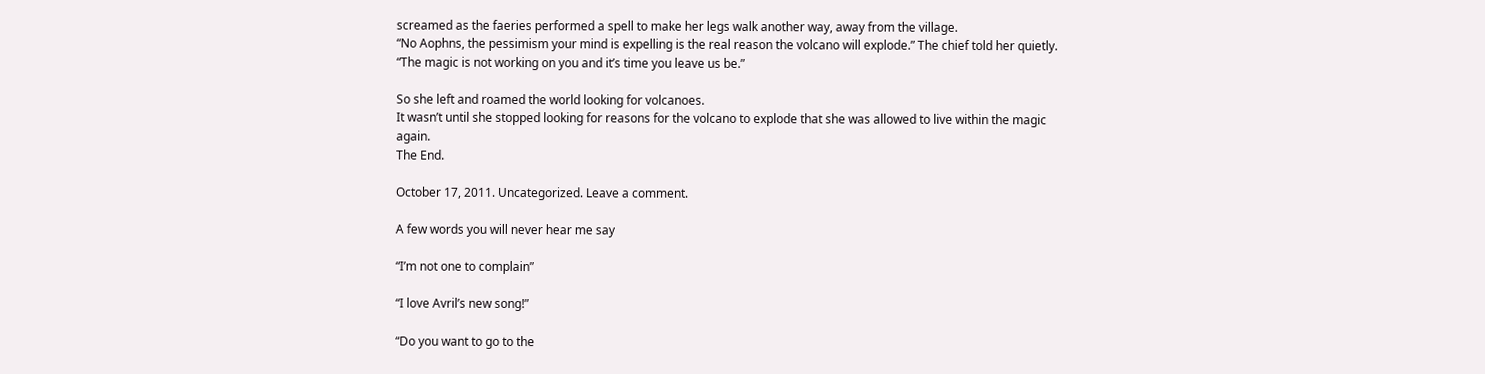screamed as the faeries performed a spell to make her legs walk another way, away from the village.
“No Aophns, the pessimism your mind is expelling is the real reason the volcano will explode.” The chief told her quietly. “The magic is not working on you and it’s time you leave us be.”

So she left and roamed the world looking for volcanoes.
It wasn’t until she stopped looking for reasons for the volcano to explode that she was allowed to live within the magic again.
The End.

October 17, 2011. Uncategorized. Leave a comment.

A few words you will never hear me say

“I’m not one to complain”

“I love Avril’s new song!”

“Do you want to go to the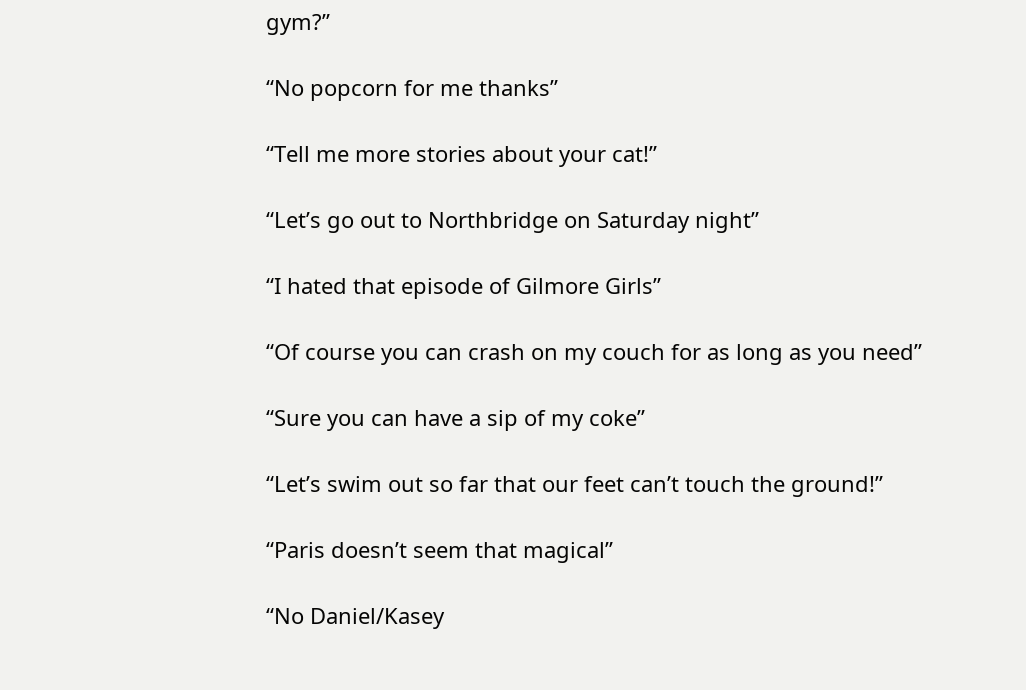gym?”

“No popcorn for me thanks”

“Tell me more stories about your cat!”

“Let’s go out to Northbridge on Saturday night”

“I hated that episode of Gilmore Girls”

“Of course you can crash on my couch for as long as you need”

“Sure you can have a sip of my coke”

“Let’s swim out so far that our feet can’t touch the ground!”

“Paris doesn’t seem that magical”

“No Daniel/Kasey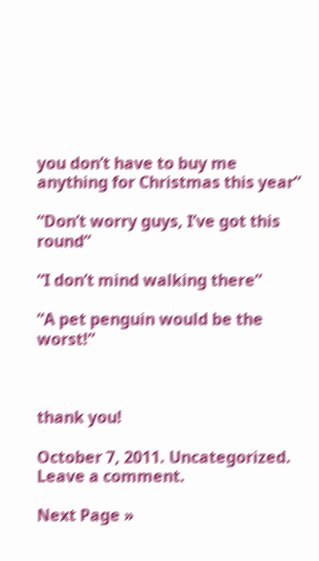you don’t have to buy me anything for Christmas this year”

“Don’t worry guys, I’ve got this round”

“I don’t mind walking there”

“A pet penguin would be the worst!”



thank you!

October 7, 2011. Uncategorized. Leave a comment.

Next Page »